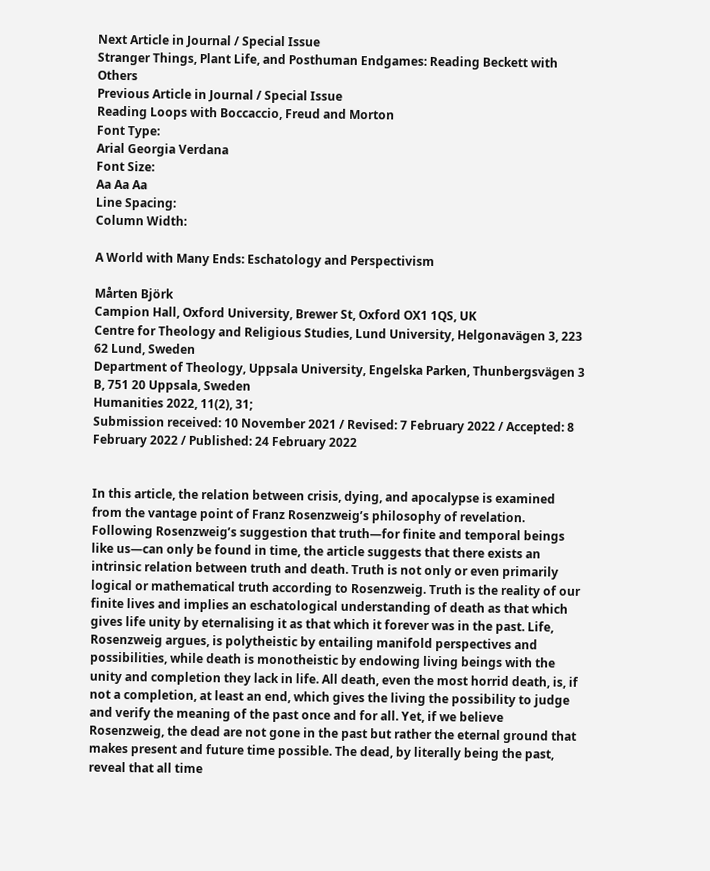Next Article in Journal / Special Issue
Stranger Things, Plant Life, and Posthuman Endgames: Reading Beckett with Others
Previous Article in Journal / Special Issue
Reading Loops with Boccaccio, Freud and Morton
Font Type:
Arial Georgia Verdana
Font Size:
Aa Aa Aa
Line Spacing:
Column Width:

A World with Many Ends: Eschatology and Perspectivism

Mårten Björk
Campion Hall, Oxford University, Brewer St, Oxford OX1 1QS, UK
Centre for Theology and Religious Studies, Lund University, Helgonavägen 3, 223 62 Lund, Sweden
Department of Theology, Uppsala University, Engelska Parken, Thunbergsvägen 3 B, 751 20 Uppsala, Sweden
Humanities 2022, 11(2), 31;
Submission received: 10 November 2021 / Revised: 7 February 2022 / Accepted: 8 February 2022 / Published: 24 February 2022


In this article, the relation between crisis, dying, and apocalypse is examined from the vantage point of Franz Rosenzweig’s philosophy of revelation. Following Rosenzweig’s suggestion that truth—for finite and temporal beings like us—can only be found in time, the article suggests that there exists an intrinsic relation between truth and death. Truth is not only or even primarily logical or mathematical truth according to Rosenzweig. Truth is the reality of our finite lives and implies an eschatological understanding of death as that which gives life unity by eternalising it as that which it forever was in the past. Life, Rosenzweig argues, is polytheistic by entailing manifold perspectives and possibilities, while death is monotheistic by endowing living beings with the unity and completion they lack in life. All death, even the most horrid death, is, if not a completion, at least an end, which gives the living the possibility to judge and verify the meaning of the past once and for all. Yet, if we believe Rosenzweig, the dead are not gone in the past but rather the eternal ground that makes present and future time possible. The dead, by literally being the past, reveal that all time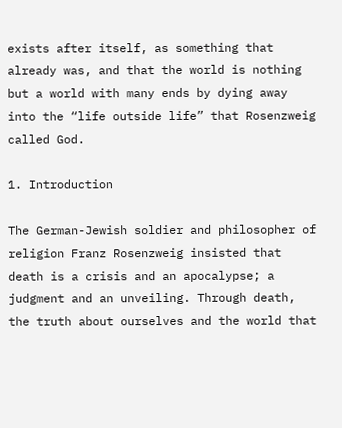exists after itself, as something that already was, and that the world is nothing but a world with many ends by dying away into the “life outside life” that Rosenzweig called God.

1. Introduction

The German-Jewish soldier and philosopher of religion Franz Rosenzweig insisted that death is a crisis and an apocalypse; a judgment and an unveiling. Through death, the truth about ourselves and the world that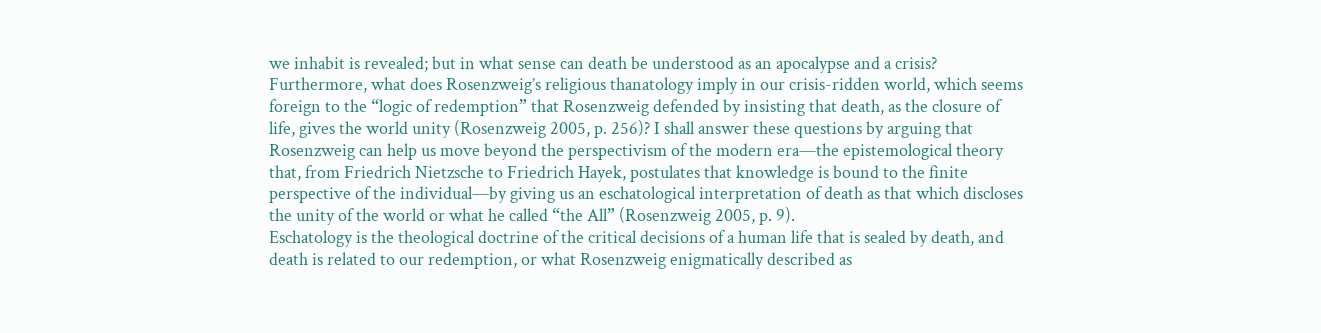we inhabit is revealed; but in what sense can death be understood as an apocalypse and a crisis? Furthermore, what does Rosenzweig’s religious thanatology imply in our crisis-ridden world, which seems foreign to the “logic of redemption” that Rosenzweig defended by insisting that death, as the closure of life, gives the world unity (Rosenzweig 2005, p. 256)? I shall answer these questions by arguing that Rosenzweig can help us move beyond the perspectivism of the modern era—the epistemological theory that, from Friedrich Nietzsche to Friedrich Hayek, postulates that knowledge is bound to the finite perspective of the individual—by giving us an eschatological interpretation of death as that which discloses the unity of the world or what he called “the All” (Rosenzweig 2005, p. 9).
Eschatology is the theological doctrine of the critical decisions of a human life that is sealed by death, and death is related to our redemption, or what Rosenzweig enigmatically described as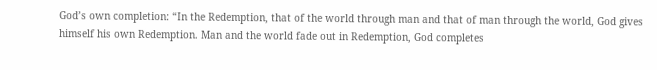God’s own completion: “In the Redemption, that of the world through man and that of man through the world, God gives himself his own Redemption. Man and the world fade out in Redemption, God completes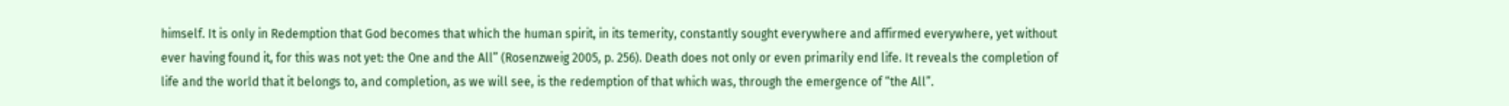himself. It is only in Redemption that God becomes that which the human spirit, in its temerity, constantly sought everywhere and affirmed everywhere, yet without ever having found it, for this was not yet: the One and the All” (Rosenzweig 2005, p. 256). Death does not only or even primarily end life. It reveals the completion of life and the world that it belongs to, and completion, as we will see, is the redemption of that which was, through the emergence of “the All”.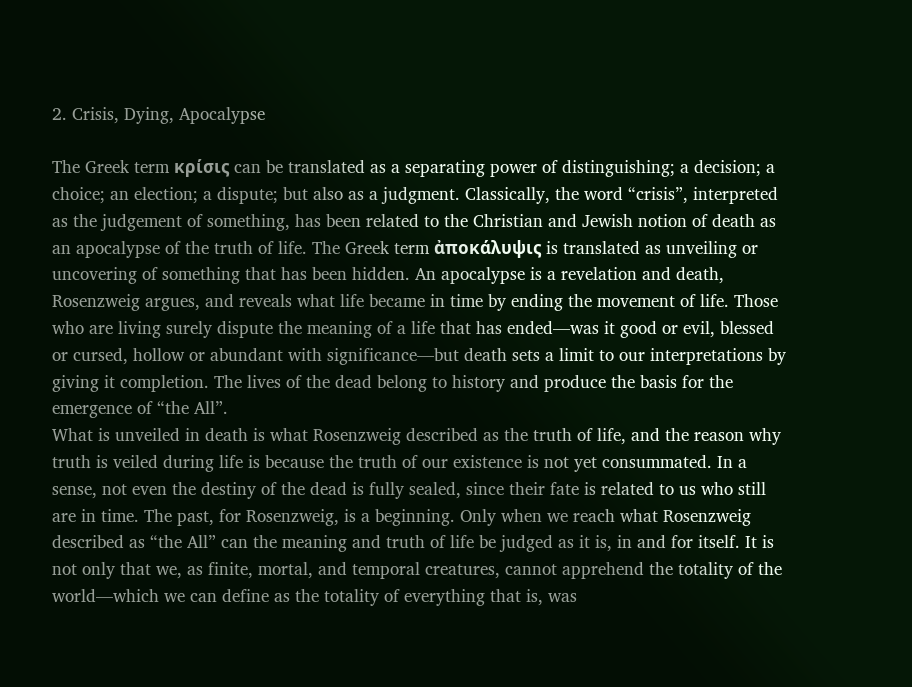2. Crisis, Dying, Apocalypse

The Greek term κρίσις can be translated as a separating power of distinguishing; a decision; a choice; an election; a dispute; but also as a judgment. Classically, the word “crisis”, interpreted as the judgement of something, has been related to the Christian and Jewish notion of death as an apocalypse of the truth of life. The Greek term ἀποκάλυψις is translated as unveiling or uncovering of something that has been hidden. An apocalypse is a revelation and death, Rosenzweig argues, and reveals what life became in time by ending the movement of life. Those who are living surely dispute the meaning of a life that has ended—was it good or evil, blessed or cursed, hollow or abundant with significance—but death sets a limit to our interpretations by giving it completion. The lives of the dead belong to history and produce the basis for the emergence of “the All”.
What is unveiled in death is what Rosenzweig described as the truth of life, and the reason why truth is veiled during life is because the truth of our existence is not yet consummated. In a sense, not even the destiny of the dead is fully sealed, since their fate is related to us who still are in time. The past, for Rosenzweig, is a beginning. Only when we reach what Rosenzweig described as “the All” can the meaning and truth of life be judged as it is, in and for itself. It is not only that we, as finite, mortal, and temporal creatures, cannot apprehend the totality of the world—which we can define as the totality of everything that is, was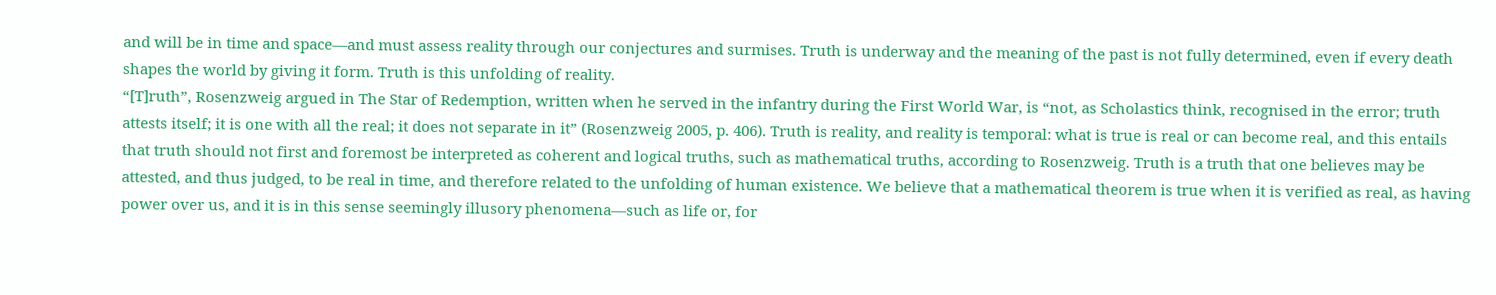and will be in time and space—and must assess reality through our conjectures and surmises. Truth is underway and the meaning of the past is not fully determined, even if every death shapes the world by giving it form. Truth is this unfolding of reality.
“[T]ruth”, Rosenzweig argued in The Star of Redemption, written when he served in the infantry during the First World War, is “not, as Scholastics think, recognised in the error; truth attests itself; it is one with all the real; it does not separate in it” (Rosenzweig 2005, p. 406). Truth is reality, and reality is temporal: what is true is real or can become real, and this entails that truth should not first and foremost be interpreted as coherent and logical truths, such as mathematical truths, according to Rosenzweig. Truth is a truth that one believes may be attested, and thus judged, to be real in time, and therefore related to the unfolding of human existence. We believe that a mathematical theorem is true when it is verified as real, as having power over us, and it is in this sense seemingly illusory phenomena—such as life or, for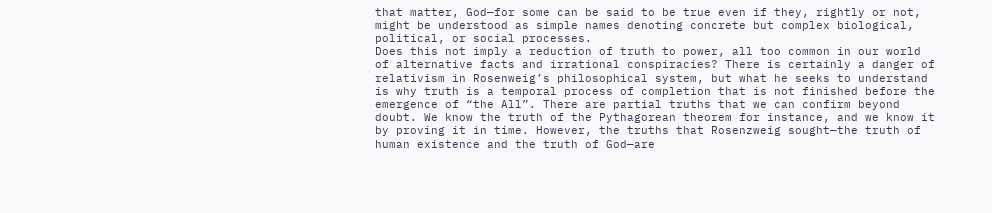that matter, God—for some can be said to be true even if they, rightly or not, might be understood as simple names denoting concrete but complex biological, political, or social processes.
Does this not imply a reduction of truth to power, all too common in our world of alternative facts and irrational conspiracies? There is certainly a danger of relativism in Rosenweig’s philosophical system, but what he seeks to understand is why truth is a temporal process of completion that is not finished before the emergence of “the All”. There are partial truths that we can confirm beyond doubt. We know the truth of the Pythagorean theorem for instance, and we know it by proving it in time. However, the truths that Rosenzweig sought—the truth of human existence and the truth of God—are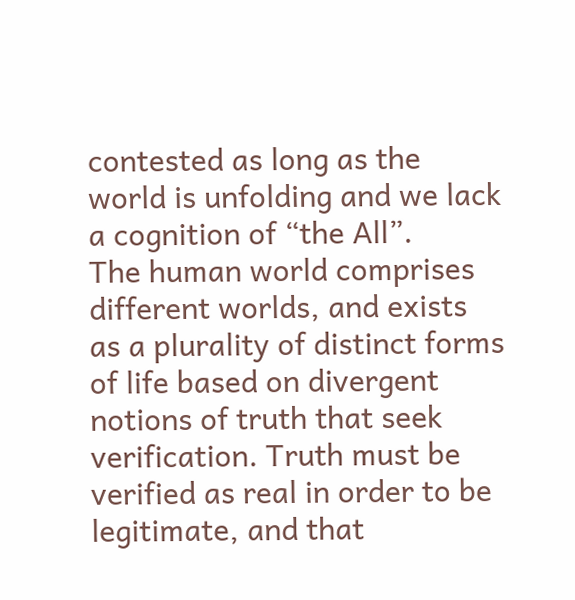contested as long as the world is unfolding and we lack a cognition of “the All”.
The human world comprises different worlds, and exists as a plurality of distinct forms of life based on divergent notions of truth that seek verification. Truth must be verified as real in order to be legitimate, and that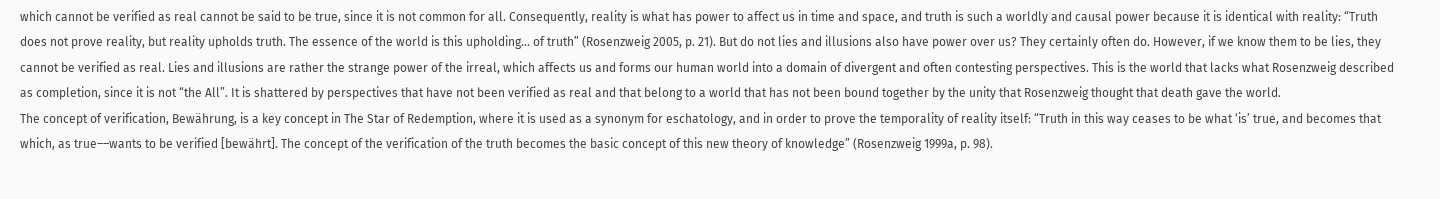which cannot be verified as real cannot be said to be true, since it is not common for all. Consequently, reality is what has power to affect us in time and space, and truth is such a worldly and causal power because it is identical with reality: “Truth does not prove reality, but reality upholds truth. The essence of the world is this upholding... of truth” (Rosenzweig 2005, p. 21). But do not lies and illusions also have power over us? They certainly often do. However, if we know them to be lies, they cannot be verified as real. Lies and illusions are rather the strange power of the irreal, which affects us and forms our human world into a domain of divergent and often contesting perspectives. This is the world that lacks what Rosenzweig described as completion, since it is not “the All”. It is shattered by perspectives that have not been verified as real and that belong to a world that has not been bound together by the unity that Rosenzweig thought that death gave the world.
The concept of verification, Bewährung, is a key concept in The Star of Redemption, where it is used as a synonym for eschatology, and in order to prove the temporality of reality itself: “Truth in this way ceases to be what ‘is’ true, and becomes that which, as true––wants to be verified [bewährt]. The concept of the verification of the truth becomes the basic concept of this new theory of knowledge” (Rosenzweig 1999a, p. 98).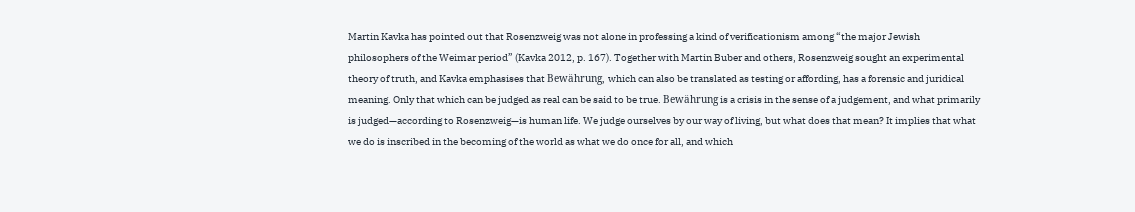Martin Kavka has pointed out that Rosenzweig was not alone in professing a kind of verificationism among “the major Jewish philosophers of the Weimar period” (Kavka 2012, p. 167). Together with Martin Buber and others, Rosenzweig sought an experimental theory of truth, and Kavka emphasises that Bewährung, which can also be translated as testing or affording, has a forensic and juridical meaning. Only that which can be judged as real can be said to be true. Bewährung is a crisis in the sense of a judgement, and what primarily is judged—according to Rosenzweig—is human life. We judge ourselves by our way of living, but what does that mean? It implies that what we do is inscribed in the becoming of the world as what we do once for all, and which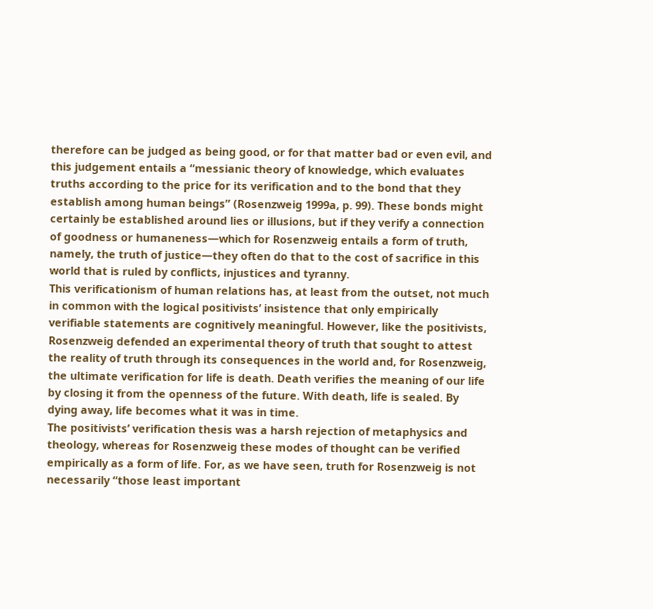therefore can be judged as being good, or for that matter bad or even evil, and this judgement entails a “messianic theory of knowledge, which evaluates truths according to the price for its verification and to the bond that they establish among human beings” (Rosenzweig 1999a, p. 99). These bonds might certainly be established around lies or illusions, but if they verify a connection of goodness or humaneness—which for Rosenzweig entails a form of truth, namely, the truth of justice—they often do that to the cost of sacrifice in this world that is ruled by conflicts, injustices and tyranny.
This verificationism of human relations has, at least from the outset, not much in common with the logical positivists’ insistence that only empirically verifiable statements are cognitively meaningful. However, like the positivists, Rosenzweig defended an experimental theory of truth that sought to attest the reality of truth through its consequences in the world and, for Rosenzweig, the ultimate verification for life is death. Death verifies the meaning of our life by closing it from the openness of the future. With death, life is sealed. By dying away, life becomes what it was in time.
The positivists’ verification thesis was a harsh rejection of metaphysics and theology, whereas for Rosenzweig these modes of thought can be verified empirically as a form of life. For, as we have seen, truth for Rosenzweig is not necessarily “those least important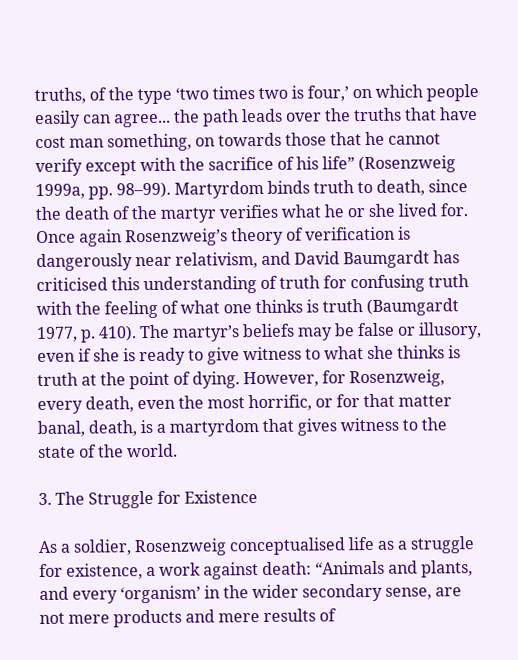truths, of the type ‘two times two is four,’ on which people easily can agree... the path leads over the truths that have cost man something, on towards those that he cannot verify except with the sacrifice of his life” (Rosenzweig 1999a, pp. 98–99). Martyrdom binds truth to death, since the death of the martyr verifies what he or she lived for. Once again Rosenzweig’s theory of verification is dangerously near relativism, and David Baumgardt has criticised this understanding of truth for confusing truth with the feeling of what one thinks is truth (Baumgardt 1977, p. 410). The martyr’s beliefs may be false or illusory, even if she is ready to give witness to what she thinks is truth at the point of dying. However, for Rosenzweig, every death, even the most horrific, or for that matter banal, death, is a martyrdom that gives witness to the state of the world.

3. The Struggle for Existence

As a soldier, Rosenzweig conceptualised life as a struggle for existence, a work against death: “Animals and plants, and every ‘organism’ in the wider secondary sense, are not mere products and mere results of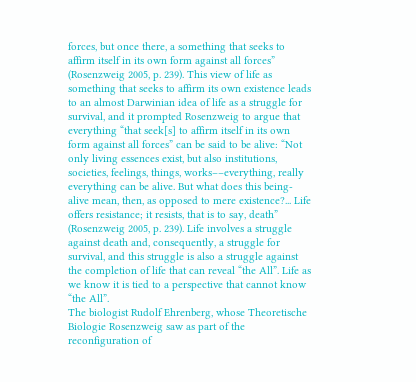forces, but once there, a something that seeks to affirm itself in its own form against all forces” (Rosenzweig 2005, p. 239). This view of life as something that seeks to affirm its own existence leads to an almost Darwinian idea of life as a struggle for survival, and it prompted Rosenzweig to argue that everything “that seek[s] to affirm itself in its own form against all forces” can be said to be alive: “Not only living essences exist, but also institutions, societies, feelings, things, works––everything, really everything can be alive. But what does this being-alive mean, then, as opposed to mere existence?... Life offers resistance; it resists, that is to say, death” (Rosenzweig 2005, p. 239). Life involves a struggle against death and, consequently, a struggle for survival, and this struggle is also a struggle against the completion of life that can reveal “the All”. Life as we know it is tied to a perspective that cannot know “the All”.
The biologist Rudolf Ehrenberg, whose Theoretische Biologie Rosenzweig saw as part of the reconfiguration of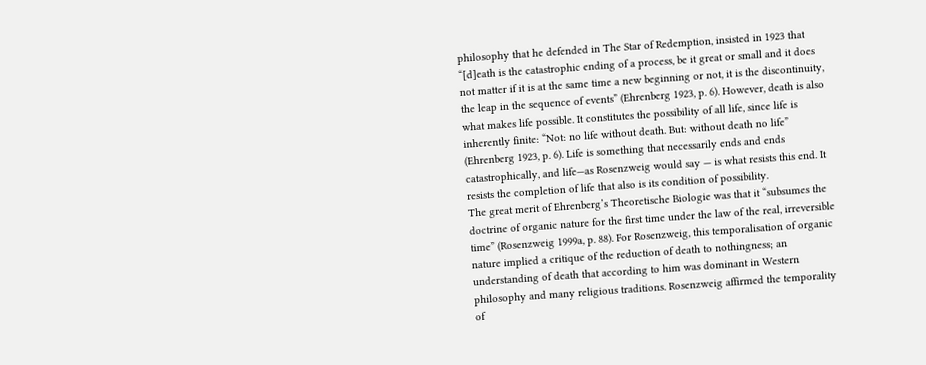philosophy that he defended in The Star of Redemption, insisted in 1923 that “[d]eath is the catastrophic ending of a process, be it great or small and it does not matter if it is at the same time a new beginning or not, it is the discontinuity, the leap in the sequence of events” (Ehrenberg 1923, p. 6). However, death is also what makes life possible. It constitutes the possibility of all life, since life is inherently finite: “Not: no life without death. But: without death no life” (Ehrenberg 1923, p. 6). Life is something that necessarily ends and ends catastrophically, and life—as Rosenzweig would say — is what resists this end. It resists the completion of life that also is its condition of possibility.
The great merit of Ehrenberg’s Theoretische Biologie was that it “subsumes the doctrine of organic nature for the first time under the law of the real, irreversible time” (Rosenzweig 1999a, p. 88). For Rosenzweig, this temporalisation of organic nature implied a critique of the reduction of death to nothingness; an understanding of death that according to him was dominant in Western philosophy and many religious traditions. Rosenzweig affirmed the temporality of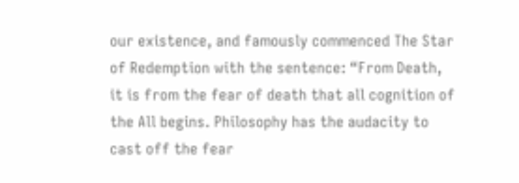our existence, and famously commenced The Star of Redemption with the sentence: “From Death, it is from the fear of death that all cognition of the All begins. Philosophy has the audacity to cast off the fear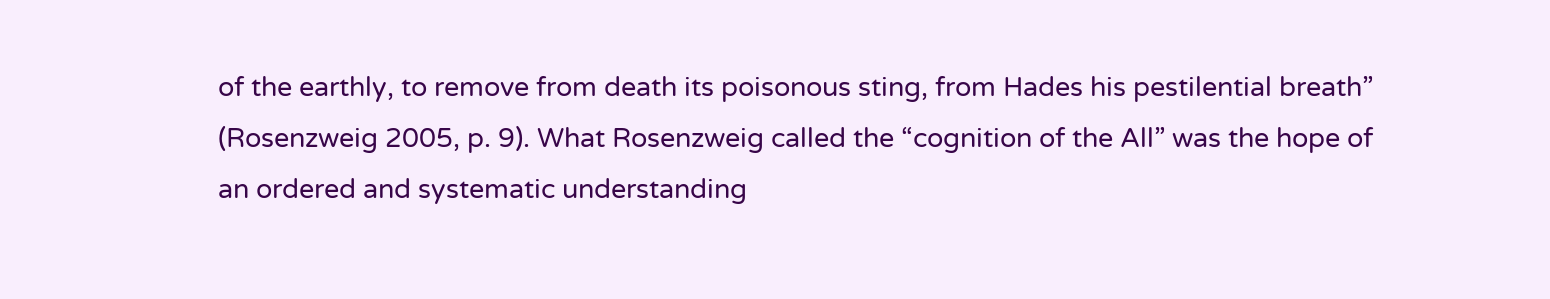of the earthly, to remove from death its poisonous sting, from Hades his pestilential breath” (Rosenzweig 2005, p. 9). What Rosenzweig called the “cognition of the All” was the hope of an ordered and systematic understanding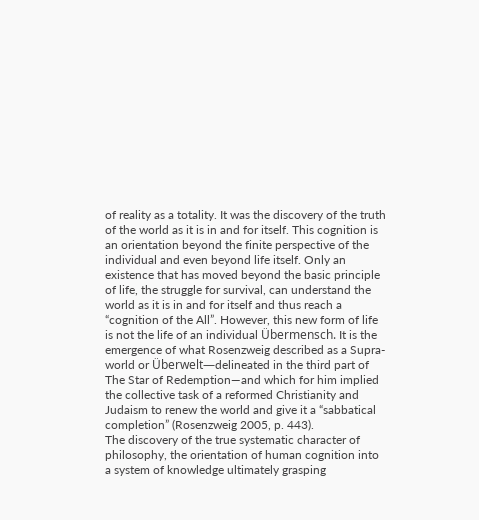of reality as a totality. It was the discovery of the truth of the world as it is in and for itself. This cognition is an orientation beyond the finite perspective of the individual and even beyond life itself. Only an existence that has moved beyond the basic principle of life, the struggle for survival, can understand the world as it is in and for itself and thus reach a “cognition of the All”. However, this new form of life is not the life of an individual Übermensch. It is the emergence of what Rosenzweig described as a Supra-world or Überwelt—delineated in the third part of The Star of Redemption—and which for him implied the collective task of a reformed Christianity and Judaism to renew the world and give it a “sabbatical completion” (Rosenzweig 2005, p. 443).
The discovery of the true systematic character of philosophy, the orientation of human cognition into a system of knowledge ultimately grasping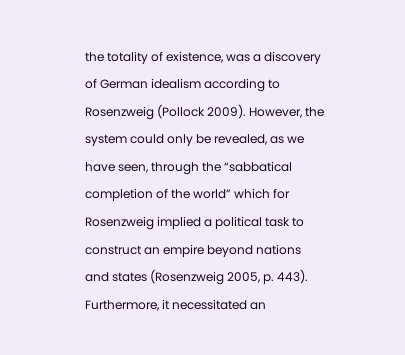the totality of existence, was a discovery of German idealism according to Rosenzweig (Pollock 2009). However, the system could only be revealed, as we have seen, through the “sabbatical completion of the world” which for Rosenzweig implied a political task to construct an empire beyond nations and states (Rosenzweig 2005, p. 443). Furthermore, it necessitated an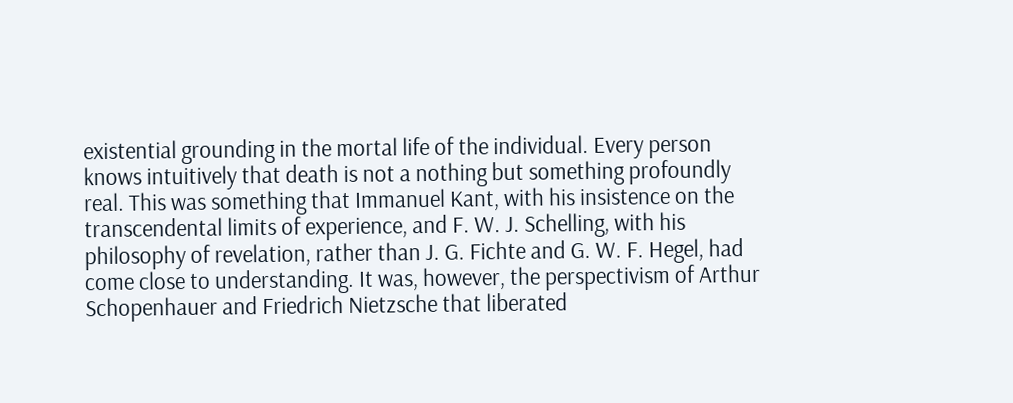existential grounding in the mortal life of the individual. Every person knows intuitively that death is not a nothing but something profoundly real. This was something that Immanuel Kant, with his insistence on the transcendental limits of experience, and F. W. J. Schelling, with his philosophy of revelation, rather than J. G. Fichte and G. W. F. Hegel, had come close to understanding. It was, however, the perspectivism of Arthur Schopenhauer and Friedrich Nietzsche that liberated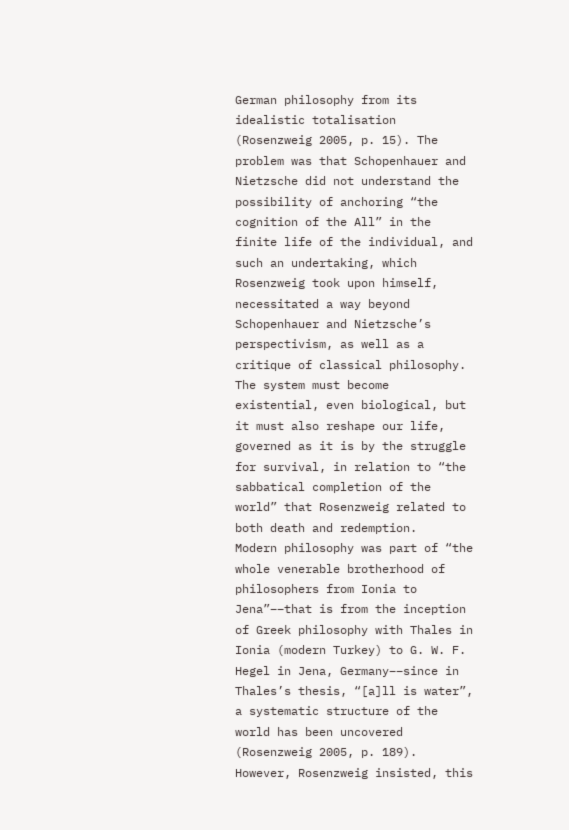German philosophy from its idealistic totalisation (Rosenzweig 2005, p. 15). The problem was that Schopenhauer and Nietzsche did not understand the possibility of anchoring “the cognition of the All” in the finite life of the individual, and such an undertaking, which Rosenzweig took upon himself, necessitated a way beyond Schopenhauer and Nietzsche’s perspectivism, as well as a critique of classical philosophy. The system must become existential, even biological, but it must also reshape our life, governed as it is by the struggle for survival, in relation to “the sabbatical completion of the world” that Rosenzweig related to both death and redemption.
Modern philosophy was part of “the whole venerable brotherhood of philosophers from Ionia to Jena”––that is from the inception of Greek philosophy with Thales in Ionia (modern Turkey) to G. W. F. Hegel in Jena, Germany––since in Thales’s thesis, “[a]ll is water”, a systematic structure of the world has been uncovered (Rosenzweig 2005, p. 189). However, Rosenzweig insisted, this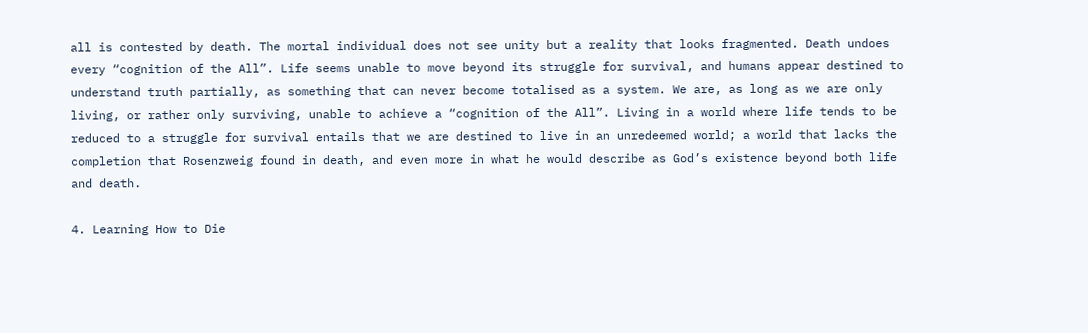all is contested by death. The mortal individual does not see unity but a reality that looks fragmented. Death undoes every “cognition of the All”. Life seems unable to move beyond its struggle for survival, and humans appear destined to understand truth partially, as something that can never become totalised as a system. We are, as long as we are only living, or rather only surviving, unable to achieve a “cognition of the All”. Living in a world where life tends to be reduced to a struggle for survival entails that we are destined to live in an unredeemed world; a world that lacks the completion that Rosenzweig found in death, and even more in what he would describe as God’s existence beyond both life and death.

4. Learning How to Die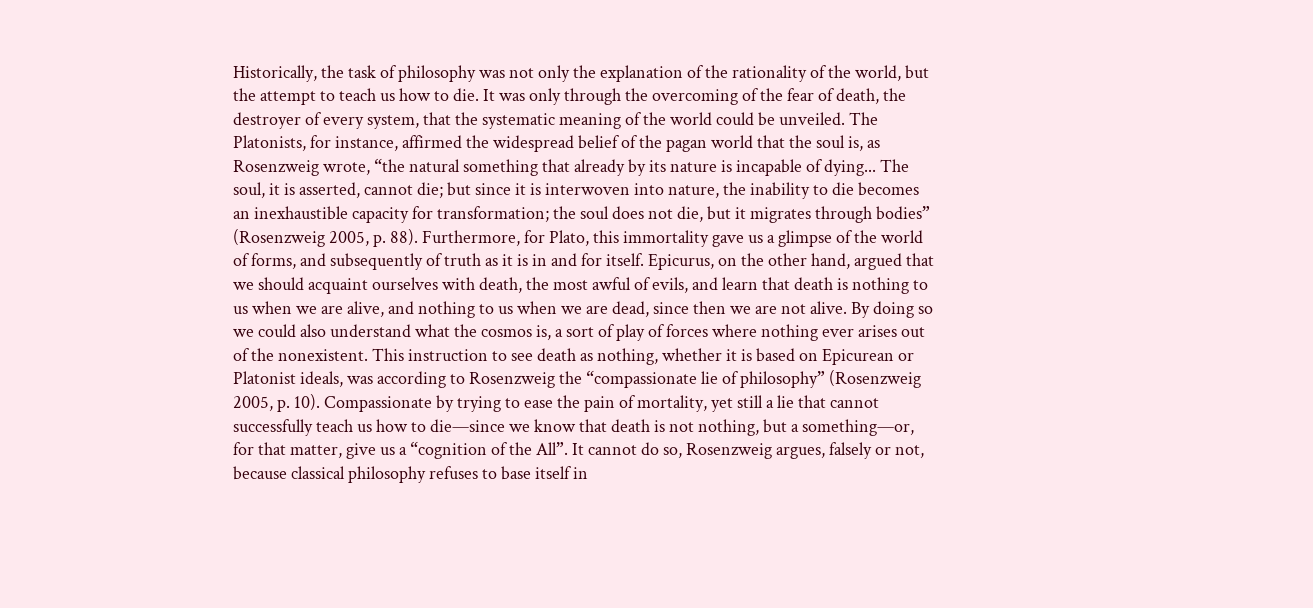Historically, the task of philosophy was not only the explanation of the rationality of the world, but the attempt to teach us how to die. It was only through the overcoming of the fear of death, the destroyer of every system, that the systematic meaning of the world could be unveiled. The Platonists, for instance, affirmed the widespread belief of the pagan world that the soul is, as Rosenzweig wrote, “the natural something that already by its nature is incapable of dying... The soul, it is asserted, cannot die; but since it is interwoven into nature, the inability to die becomes an inexhaustible capacity for transformation; the soul does not die, but it migrates through bodies” (Rosenzweig 2005, p. 88). Furthermore, for Plato, this immortality gave us a glimpse of the world of forms, and subsequently of truth as it is in and for itself. Epicurus, on the other hand, argued that we should acquaint ourselves with death, the most awful of evils, and learn that death is nothing to us when we are alive, and nothing to us when we are dead, since then we are not alive. By doing so we could also understand what the cosmos is, a sort of play of forces where nothing ever arises out of the nonexistent. This instruction to see death as nothing, whether it is based on Epicurean or Platonist ideals, was according to Rosenzweig the “compassionate lie of philosophy” (Rosenzweig 2005, p. 10). Compassionate by trying to ease the pain of mortality, yet still a lie that cannot successfully teach us how to die—since we know that death is not nothing, but a something—or, for that matter, give us a “cognition of the All”. It cannot do so, Rosenzweig argues, falsely or not, because classical philosophy refuses to base itself in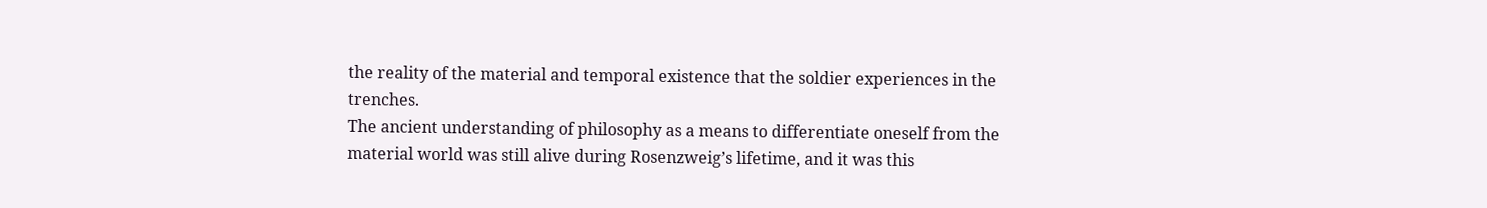the reality of the material and temporal existence that the soldier experiences in the trenches.
The ancient understanding of philosophy as a means to differentiate oneself from the material world was still alive during Rosenzweig’s lifetime, and it was this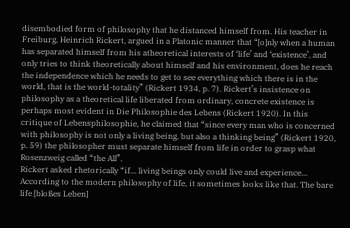disembodied form of philosophy that he distanced himself from. His teacher in Freiburg, Heinrich Rickert, argued in a Platonic manner that “[o]nly when a human has separated himself from his atheoretical interests of ‘life’ and ‘existence’, and only tries to think theoretically about himself and his environment, does he reach the independence which he needs to get to see everything which there is in the world, that is the world-totality” (Rickert 1934, p. 7). Rickert’s insistence on philosophy as a theoretical life liberated from ordinary, concrete existence is perhaps most evident in Die Philosophie des Lebens (Rickert 1920). In this critique of Lebensphilosophie, he claimed that “since every man who is concerned with philosophy is not only a living being, but also a thinking being” (Rickert 1920, p. 59) the philosopher must separate himself from life in order to grasp what Rosenzweig called “the All”.
Rickert asked rhetorically “if... living beings only could live and experience... According to the modern philosophy of life, it sometimes looks like that. The bare life [bloßes Leben]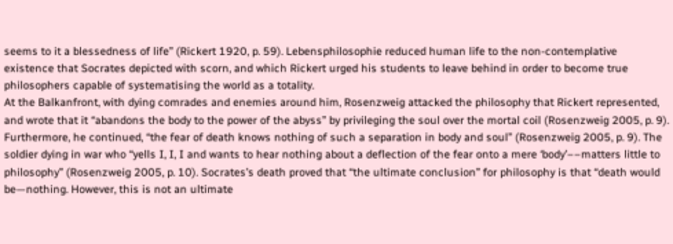seems to it a blessedness of life” (Rickert 1920, p. 59). Lebensphilosophie reduced human life to the non-contemplative existence that Socrates depicted with scorn, and which Rickert urged his students to leave behind in order to become true philosophers capable of systematising the world as a totality.
At the Balkanfront, with dying comrades and enemies around him, Rosenzweig attacked the philosophy that Rickert represented, and wrote that it “abandons the body to the power of the abyss” by privileging the soul over the mortal coil (Rosenzweig 2005, p. 9). Furthermore, he continued, “the fear of death knows nothing of such a separation in body and soul” (Rosenzweig 2005, p. 9). The soldier dying in war who “yells I, I, I and wants to hear nothing about a deflection of the fear onto a mere ‘body’––matters little to philosophy” (Rosenzweig 2005, p. 10). Socrates’s death proved that “the ultimate conclusion” for philosophy is that “death would be—nothing. However, this is not an ultimate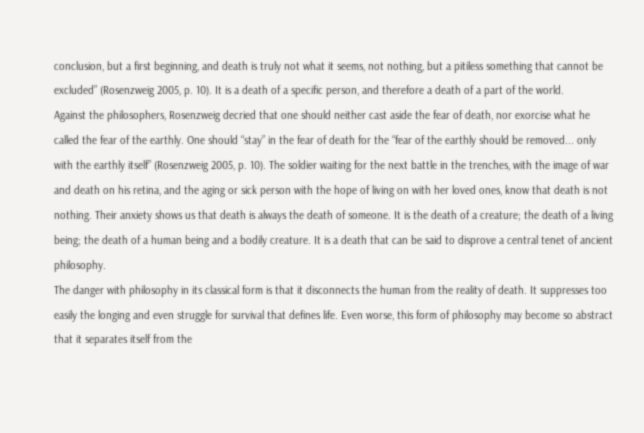conclusion, but a first beginning, and death is truly not what it seems, not nothing, but a pitiless something that cannot be excluded” (Rosenzweig 2005, p. 10). It is a death of a specific person, and therefore a death of a part of the world.
Against the philosophers, Rosenzweig decried that one should neither cast aside the fear of death, nor exorcise what he called the fear of the earthly. One should “stay” in the fear of death for the “fear of the earthly should be removed... only with the earthly itself” (Rosenzweig 2005, p. 10). The soldier waiting for the next battle in the trenches, with the image of war and death on his retina, and the aging or sick person with the hope of living on with her loved ones, know that death is not nothing. Their anxiety shows us that death is always the death of someone. It is the death of a creature; the death of a living being; the death of a human being and a bodily creature. It is a death that can be said to disprove a central tenet of ancient philosophy.
The danger with philosophy in its classical form is that it disconnects the human from the reality of death. It suppresses too easily the longing and even struggle for survival that defines life. Even worse, this form of philosophy may become so abstract that it separates itself from the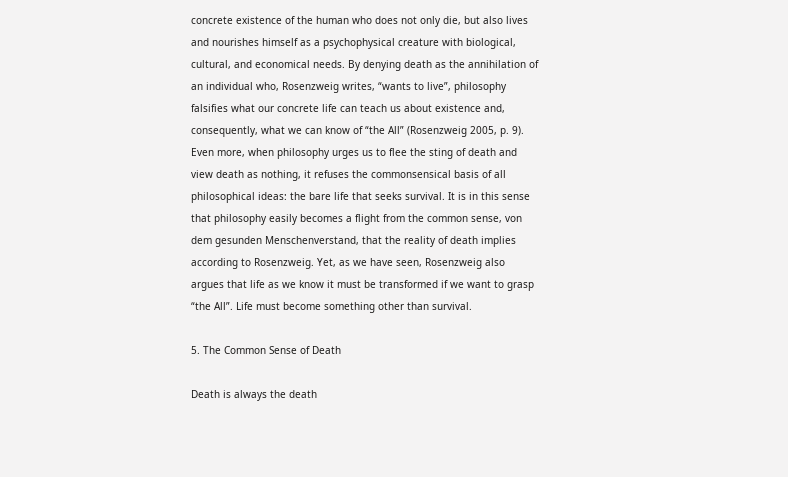concrete existence of the human who does not only die, but also lives and nourishes himself as a psychophysical creature with biological, cultural, and economical needs. By denying death as the annihilation of an individual who, Rosenzweig writes, “wants to live”, philosophy falsifies what our concrete life can teach us about existence and, consequently, what we can know of “the All” (Rosenzweig 2005, p. 9). Even more, when philosophy urges us to flee the sting of death and view death as nothing, it refuses the commonsensical basis of all philosophical ideas: the bare life that seeks survival. It is in this sense that philosophy easily becomes a flight from the common sense, von dem gesunden Menschenverstand, that the reality of death implies according to Rosenzweig. Yet, as we have seen, Rosenzweig also argues that life as we know it must be transformed if we want to grasp “the All”. Life must become something other than survival.

5. The Common Sense of Death

Death is always the death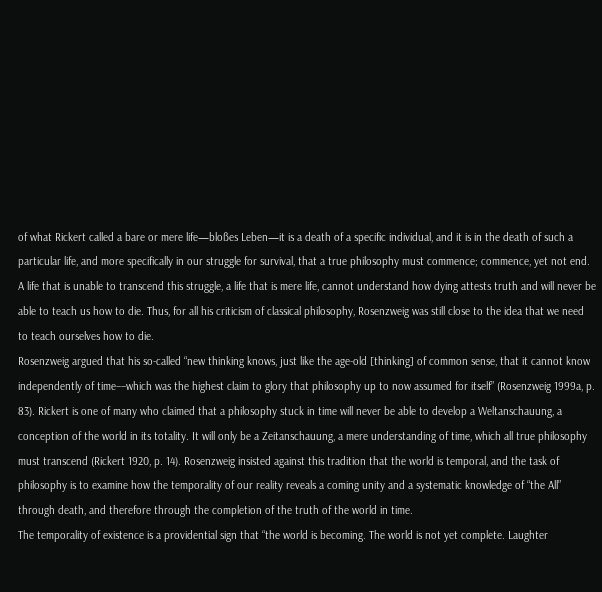of what Rickert called a bare or mere life—bloßes Leben—it is a death of a specific individual, and it is in the death of such a particular life, and more specifically in our struggle for survival, that a true philosophy must commence; commence, yet not end. A life that is unable to transcend this struggle, a life that is mere life, cannot understand how dying attests truth and will never be able to teach us how to die. Thus, for all his criticism of classical philosophy, Rosenzweig was still close to the idea that we need to teach ourselves how to die.
Rosenzweig argued that his so-called “new thinking knows, just like the age-old [thinking] of common sense, that it cannot know independently of time––which was the highest claim to glory that philosophy up to now assumed for itself” (Rosenzweig 1999a, p. 83). Rickert is one of many who claimed that a philosophy stuck in time will never be able to develop a Weltanschauung, a conception of the world in its totality. It will only be a Zeitanschauung, a mere understanding of time, which all true philosophy must transcend (Rickert 1920, p. 14). Rosenzweig insisted against this tradition that the world is temporal, and the task of philosophy is to examine how the temporality of our reality reveals a coming unity and a systematic knowledge of “the All” through death, and therefore through the completion of the truth of the world in time.
The temporality of existence is a providential sign that “the world is becoming. The world is not yet complete. Laughter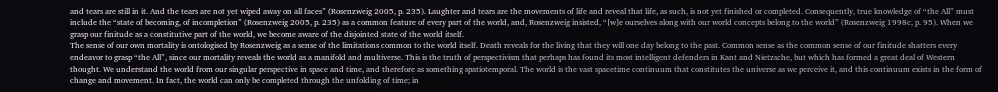and tears are still in it. And the tears are not yet wiped away on all faces” (Rosenzweig 2005, p. 235). Laughter and tears are the movements of life and reveal that life, as such, is not yet finished or completed. Consequently, true knowledge of “the All” must include the “state of becoming, of incompletion” (Rosenzweig 2005, p. 235) as a common feature of every part of the world, and, Rosenzweig insisted, “[w]e ourselves along with our world concepts belong to the world” (Rosenzweig 1998c, p. 95). When we grasp our finitude as a constitutive part of the world, we become aware of the disjointed state of the world itself.
The sense of our own mortality is ontologised by Rosenzweig as a sense of the limitations common to the world itself. Death reveals for the living that they will one day belong to the past. Common sense as the common sense of our finitude shatters every endeavor to grasp “the All”, since our mortality reveals the world as a manifold and multiverse. This is the truth of perspectivism that perhaps has found its most intelligent defenders in Kant and Nietzsche, but which has formed a great deal of Western thought. We understand the world from our singular perspective in space and time, and therefore as something spatiotemporal. The world is the vast spacetime continuum that constitutes the universe as we perceive it, and this continuum exists in the form of change and movement. In fact, the world can only be completed through the unfolding of time; in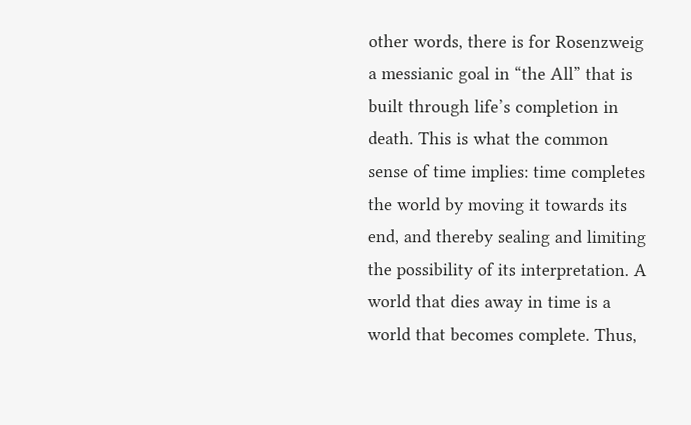other words, there is for Rosenzweig a messianic goal in “the All” that is built through life’s completion in death. This is what the common sense of time implies: time completes the world by moving it towards its end, and thereby sealing and limiting the possibility of its interpretation. A world that dies away in time is a world that becomes complete. Thus,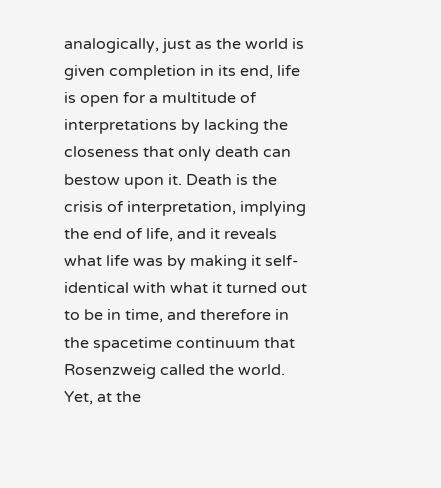analogically, just as the world is given completion in its end, life is open for a multitude of interpretations by lacking the closeness that only death can bestow upon it. Death is the crisis of interpretation, implying the end of life, and it reveals what life was by making it self-identical with what it turned out to be in time, and therefore in the spacetime continuum that Rosenzweig called the world. Yet, at the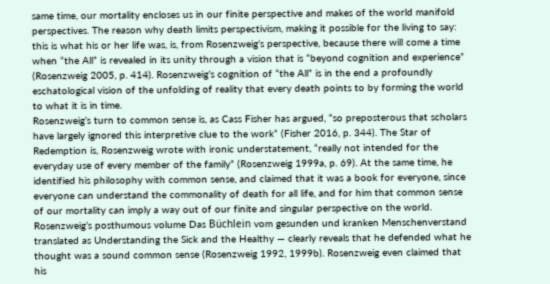same time, our mortality encloses us in our finite perspective and makes of the world manifold perspectives. The reason why death limits perspectivism, making it possible for the living to say: this is what his or her life was, is, from Rosenzweig’s perspective, because there will come a time when “the All” is revealed in its unity through a vision that is “beyond cognition and experience” (Rosenzweig 2005, p. 414). Rosenzweig’s cognition of “the All” is in the end a profoundly eschatological vision of the unfolding of reality that every death points to by forming the world to what it is in time.
Rosenzweig’s turn to common sense is, as Cass Fisher has argued, “so preposterous that scholars have largely ignored this interpretive clue to the work” (Fisher 2016, p. 344). The Star of Redemption is, Rosenzweig wrote with ironic understatement, “really not intended for the everyday use of every member of the family” (Rosenzweig 1999a, p. 69). At the same time, he identified his philosophy with common sense, and claimed that it was a book for everyone, since everyone can understand the commonality of death for all life, and for him that common sense of our mortality can imply a way out of our finite and singular perspective on the world.
Rosenzweig’s posthumous volume Das Büchlein vom gesunden und kranken Menschenverstand translated as Understanding the Sick and the Healthy — clearly reveals that he defended what he thought was a sound common sense (Rosenzweig 1992, 1999b). Rosenzweig even claimed that his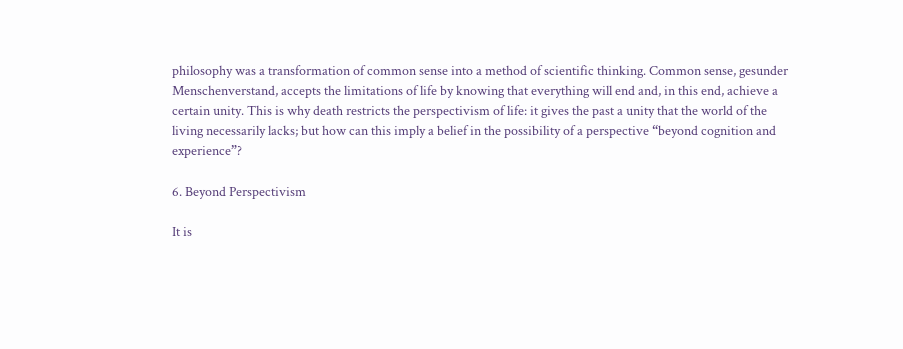philosophy was a transformation of common sense into a method of scientific thinking. Common sense, gesunder Menschenverstand, accepts the limitations of life by knowing that everything will end and, in this end, achieve a certain unity. This is why death restricts the perspectivism of life: it gives the past a unity that the world of the living necessarily lacks; but how can this imply a belief in the possibility of a perspective “beyond cognition and experience”?

6. Beyond Perspectivism

It is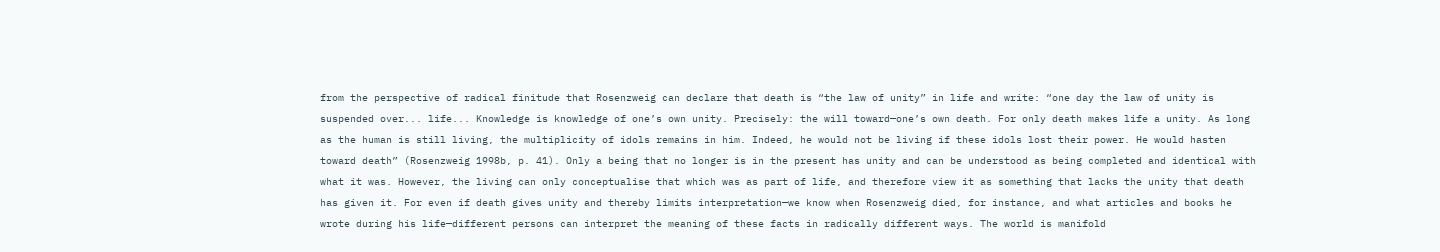from the perspective of radical finitude that Rosenzweig can declare that death is “the law of unity” in life and write: “one day the law of unity is suspended over... life... Knowledge is knowledge of one’s own unity. Precisely: the will toward—one’s own death. For only death makes life a unity. As long as the human is still living, the multiplicity of idols remains in him. Indeed, he would not be living if these idols lost their power. He would hasten toward death” (Rosenzweig 1998b, p. 41). Only a being that no longer is in the present has unity and can be understood as being completed and identical with what it was. However, the living can only conceptualise that which was as part of life, and therefore view it as something that lacks the unity that death has given it. For even if death gives unity and thereby limits interpretation—we know when Rosenzweig died, for instance, and what articles and books he wrote during his life—different persons can interpret the meaning of these facts in radically different ways. The world is manifold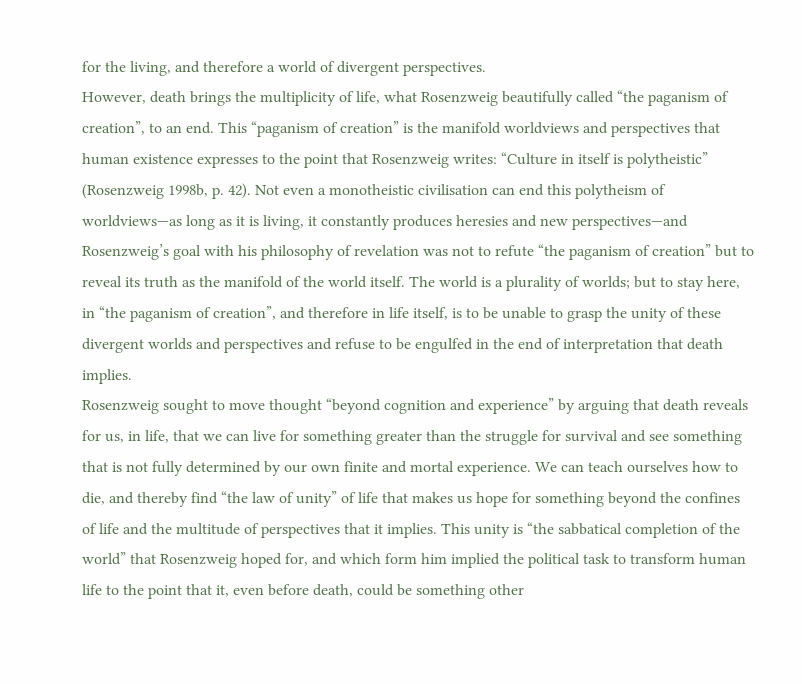for the living, and therefore a world of divergent perspectives.
However, death brings the multiplicity of life, what Rosenzweig beautifully called “the paganism of creation”, to an end. This “paganism of creation” is the manifold worldviews and perspectives that human existence expresses to the point that Rosenzweig writes: “Culture in itself is polytheistic” (Rosenzweig 1998b, p. 42). Not even a monotheistic civilisation can end this polytheism of worldviews—as long as it is living, it constantly produces heresies and new perspectives—and Rosenzweig’s goal with his philosophy of revelation was not to refute “the paganism of creation” but to reveal its truth as the manifold of the world itself. The world is a plurality of worlds; but to stay here, in “the paganism of creation”, and therefore in life itself, is to be unable to grasp the unity of these divergent worlds and perspectives and refuse to be engulfed in the end of interpretation that death implies.
Rosenzweig sought to move thought “beyond cognition and experience” by arguing that death reveals for us, in life, that we can live for something greater than the struggle for survival and see something that is not fully determined by our own finite and mortal experience. We can teach ourselves how to die, and thereby find “the law of unity” of life that makes us hope for something beyond the confines of life and the multitude of perspectives that it implies. This unity is “the sabbatical completion of the world” that Rosenzweig hoped for, and which form him implied the political task to transform human life to the point that it, even before death, could be something other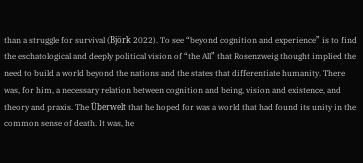than a struggle for survival (Björk 2022). To see “beyond cognition and experience” is to find the eschatological and deeply political vision of “the All” that Rosenzweig thought implied the need to build a world beyond the nations and the states that differentiate humanity. There was, for him, a necessary relation between cognition and being, vision and existence, and theory and praxis. The Überwelt that he hoped for was a world that had found its unity in the common sense of death. It was, he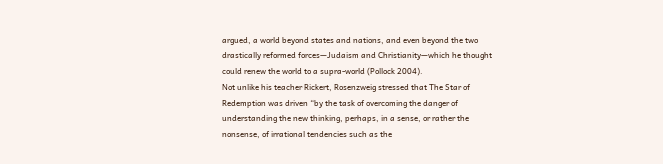argued, a world beyond states and nations, and even beyond the two drastically reformed forces—Judaism and Christianity—which he thought could renew the world to a supra-world (Pollock 2004).
Not unlike his teacher Rickert, Rosenzweig stressed that The Star of Redemption was driven “by the task of overcoming the danger of understanding the new thinking, perhaps, in a sense, or rather the nonsense, of irrational tendencies such as the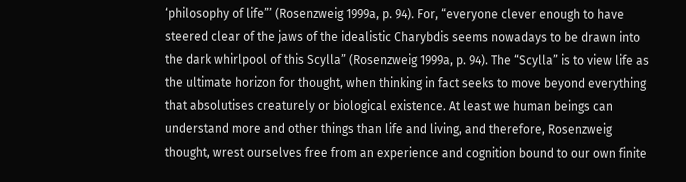‘philosophy of life”’ (Rosenzweig 1999a, p. 94). For, “everyone clever enough to have steered clear of the jaws of the idealistic Charybdis seems nowadays to be drawn into the dark whirlpool of this Scylla” (Rosenzweig 1999a, p. 94). The “Scylla” is to view life as the ultimate horizon for thought, when thinking in fact seeks to move beyond everything that absolutises creaturely or biological existence. At least we human beings can understand more and other things than life and living, and therefore, Rosenzweig thought, wrest ourselves free from an experience and cognition bound to our own finite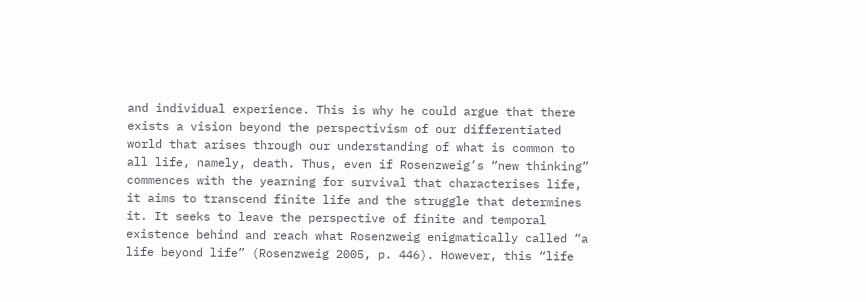and individual experience. This is why he could argue that there exists a vision beyond the perspectivism of our differentiated world that arises through our understanding of what is common to all life, namely, death. Thus, even if Rosenzweig’s “new thinking” commences with the yearning for survival that characterises life, it aims to transcend finite life and the struggle that determines it. It seeks to leave the perspective of finite and temporal existence behind and reach what Rosenzweig enigmatically called “a life beyond life” (Rosenzweig 2005, p. 446). However, this “life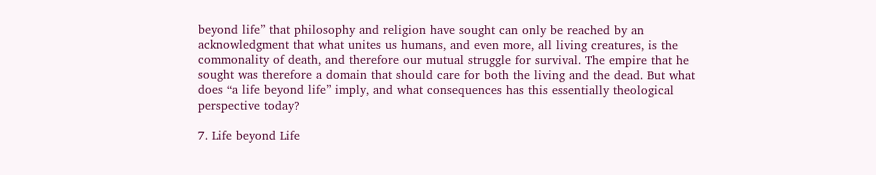beyond life” that philosophy and religion have sought can only be reached by an acknowledgment that what unites us humans, and even more, all living creatures, is the commonality of death, and therefore our mutual struggle for survival. The empire that he sought was therefore a domain that should care for both the living and the dead. But what does “a life beyond life” imply, and what consequences has this essentially theological perspective today?

7. Life beyond Life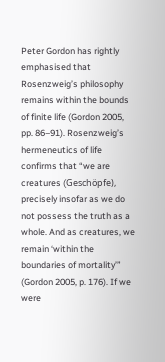Peter Gordon has rightly emphasised that Rosenzweig’s philosophy remains within the bounds of finite life (Gordon 2005, pp. 86–91). Rosenzweig’s hermeneutics of life confirms that “we are creatures (Geschöpfe), precisely insofar as we do not possess the truth as a whole. And as creatures, we remain ‘within the boundaries of mortality’” (Gordon 2005, p. 176). If we were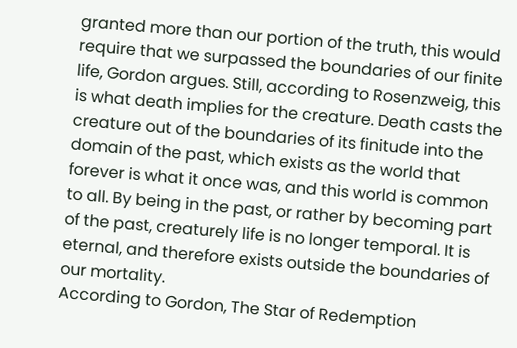granted more than our portion of the truth, this would require that we surpassed the boundaries of our finite life, Gordon argues. Still, according to Rosenzweig, this is what death implies for the creature. Death casts the creature out of the boundaries of its finitude into the domain of the past, which exists as the world that forever is what it once was, and this world is common to all. By being in the past, or rather by becoming part of the past, creaturely life is no longer temporal. It is eternal, and therefore exists outside the boundaries of our mortality.
According to Gordon, The Star of Redemption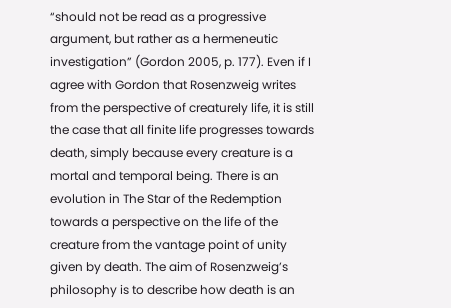“should not be read as a progressive argument, but rather as a hermeneutic investigation” (Gordon 2005, p. 177). Even if I agree with Gordon that Rosenzweig writes from the perspective of creaturely life, it is still the case that all finite life progresses towards death, simply because every creature is a mortal and temporal being. There is an evolution in The Star of the Redemption towards a perspective on the life of the creature from the vantage point of unity given by death. The aim of Rosenzweig’s philosophy is to describe how death is an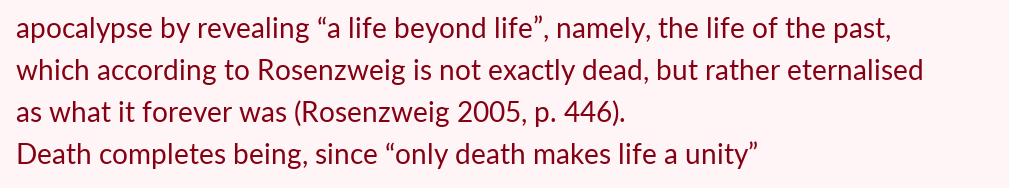apocalypse by revealing “a life beyond life”, namely, the life of the past, which according to Rosenzweig is not exactly dead, but rather eternalised as what it forever was (Rosenzweig 2005, p. 446).
Death completes being, since “only death makes life a unity”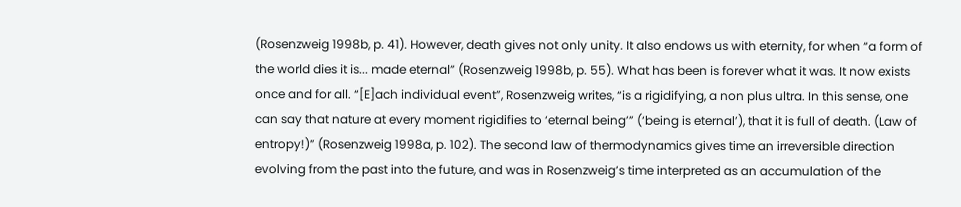(Rosenzweig 1998b, p. 41). However, death gives not only unity. It also endows us with eternity, for when “a form of the world dies it is... made eternal” (Rosenzweig 1998b, p. 55). What has been is forever what it was. It now exists once and for all. “[E]ach individual event”, Rosenzweig writes, “is a rigidifying, a non plus ultra. In this sense, one can say that nature at every moment rigidifies to ‘eternal being’” (‘being is eternal’), that it is full of death. (Law of entropy!)” (Rosenzweig 1998a, p. 102). The second law of thermodynamics gives time an irreversible direction evolving from the past into the future, and was in Rosenzweig’s time interpreted as an accumulation of the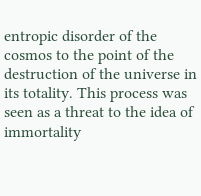entropic disorder of the cosmos to the point of the destruction of the universe in its totality. This process was seen as a threat to the idea of immortality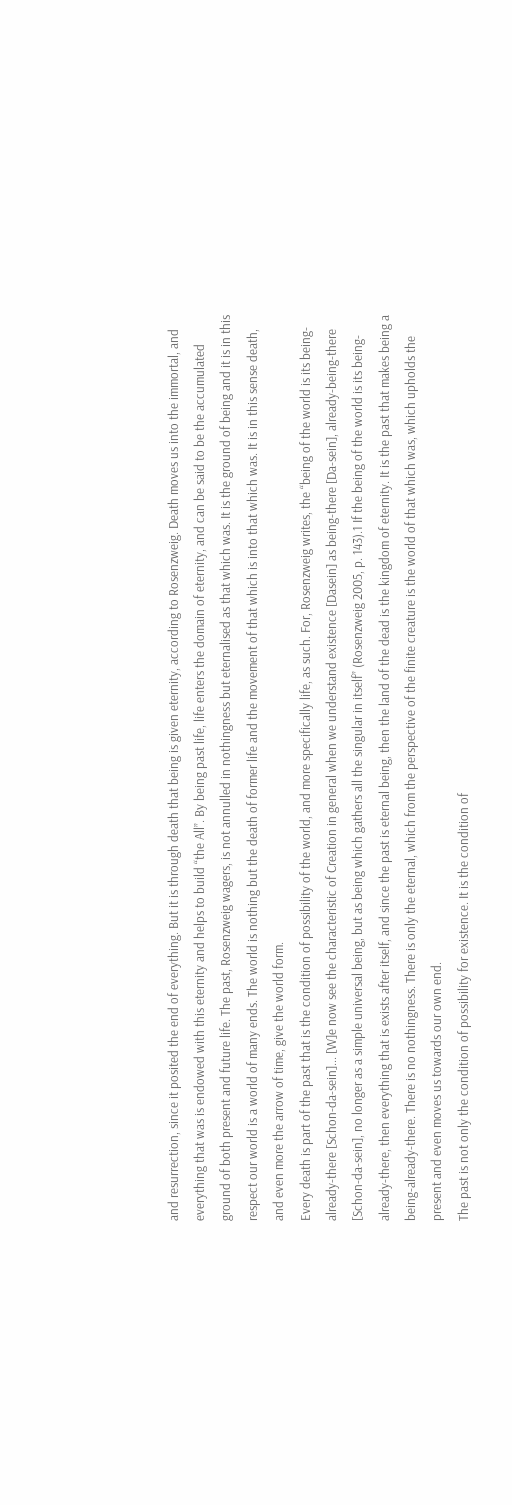and resurrection, since it posited the end of everything. But it is through death that being is given eternity, according to Rosenzweig. Death moves us into the immortal, and everything that was is endowed with this eternity and helps to build “the All”. By being past life, life enters the domain of eternity, and can be said to be the accumulated ground of both present and future life. The past, Rosenzweig wagers, is not annulled in nothingness but eternalised as that which was. It is the ground of being and it is in this respect our world is a world of many ends. The world is nothing but the death of former life and the movement of that which is into that which was. It is in this sense death, and even more the arrow of time, give the world form.
Every death is part of the past that is the condition of possibility of the world, and more specifically life, as such. For, Rosenzweig writes, the “being of the world is its being-already-there [Schon-da-sein]... [W]e now see the characteristic of Creation in general when we understand existence [Dasein] as being-there [Da-sein], already-being-there [Schon-da-sein], no longer as a simple universal being, but as being which gathers all the singular in itself” (Rosenzweig 2005, p. 143).1 If the being of the world is its being-already-there, then everything that is exists after itself, and since the past is eternal being, then the land of the dead is the kingdom of eternity. It is the past that makes being a being-already-there. There is no nothingness. There is only the eternal, which from the perspective of the finite creature is the world of that which was, which upholds the present and even moves us towards our own end.
The past is not only the condition of possibility for existence. It is the condition of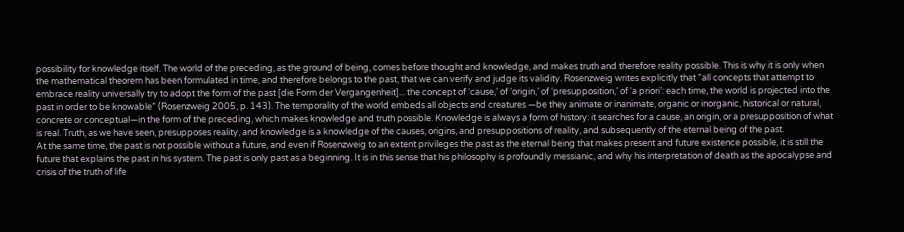possibility for knowledge itself. The world of the preceding, as the ground of being, comes before thought and knowledge, and makes truth and therefore reality possible. This is why it is only when the mathematical theorem has been formulated in time, and therefore belongs to the past, that we can verify and judge its validity. Rosenzweig writes explicitly that “all concepts that attempt to embrace reality universally try to adopt the form of the past [die Form der Vergangenheit]... the concept of ‘cause,’ of ‘origin,’ of ‘presupposition,’ of ‘a priori’: each time, the world is projected into the past in order to be knowable” (Rosenzweig 2005, p. 143). The temporality of the world embeds all objects and creatures —be they animate or inanimate, organic or inorganic, historical or natural, concrete or conceptual—in the form of the preceding, which makes knowledge and truth possible. Knowledge is always a form of history: it searches for a cause, an origin, or a presupposition of what is real. Truth, as we have seen, presupposes reality, and knowledge is a knowledge of the causes, origins, and presuppositions of reality, and subsequently of the eternal being of the past.
At the same time, the past is not possible without a future, and even if Rosenzweig to an extent privileges the past as the eternal being that makes present and future existence possible, it is still the future that explains the past in his system. The past is only past as a beginning. It is in this sense that his philosophy is profoundly messianic, and why his interpretation of death as the apocalypse and crisis of the truth of life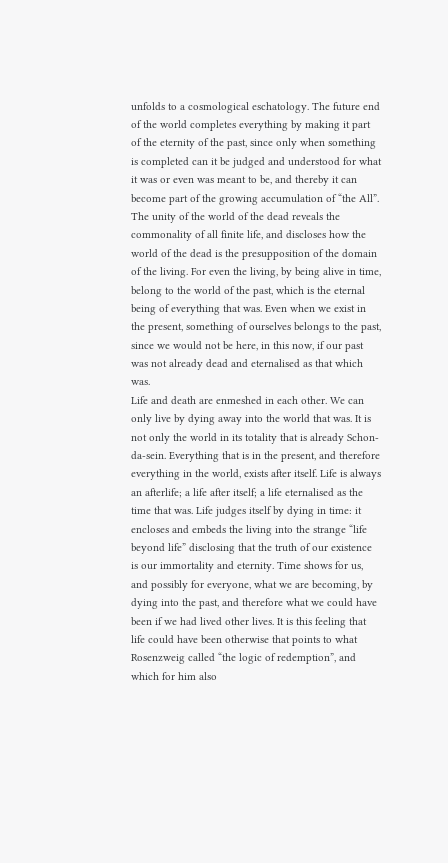unfolds to a cosmological eschatology. The future end of the world completes everything by making it part of the eternity of the past, since only when something is completed can it be judged and understood for what it was or even was meant to be, and thereby it can become part of the growing accumulation of “the All”. The unity of the world of the dead reveals the commonality of all finite life, and discloses how the world of the dead is the presupposition of the domain of the living. For even the living, by being alive in time, belong to the world of the past, which is the eternal being of everything that was. Even when we exist in the present, something of ourselves belongs to the past, since we would not be here, in this now, if our past was not already dead and eternalised as that which was.
Life and death are enmeshed in each other. We can only live by dying away into the world that was. It is not only the world in its totality that is already Schon-da-sein. Everything that is in the present, and therefore everything in the world, exists after itself. Life is always an afterlife; a life after itself; a life eternalised as the time that was. Life judges itself by dying in time: it encloses and embeds the living into the strange “life beyond life” disclosing that the truth of our existence is our immortality and eternity. Time shows for us, and possibly for everyone, what we are becoming, by dying into the past, and therefore what we could have been if we had lived other lives. It is this feeling that life could have been otherwise that points to what Rosenzweig called “the logic of redemption”, and which for him also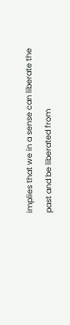implies that we in a sense can liberate the past and be liberated from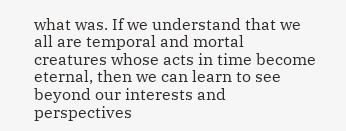what was. If we understand that we all are temporal and mortal creatures whose acts in time become eternal, then we can learn to see beyond our interests and perspectives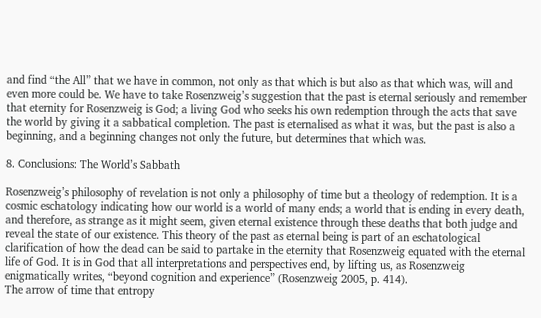and find “the All” that we have in common, not only as that which is but also as that which was, will and even more could be. We have to take Rosenzweig’s suggestion that the past is eternal seriously and remember that eternity for Rosenzweig is God; a living God who seeks his own redemption through the acts that save the world by giving it a sabbatical completion. The past is eternalised as what it was, but the past is also a beginning, and a beginning changes not only the future, but determines that which was.

8. Conclusions: The World’s Sabbath

Rosenzweig’s philosophy of revelation is not only a philosophy of time but a theology of redemption. It is a cosmic eschatology indicating how our world is a world of many ends; a world that is ending in every death, and therefore, as strange as it might seem, given eternal existence through these deaths that both judge and reveal the state of our existence. This theory of the past as eternal being is part of an eschatological clarification of how the dead can be said to partake in the eternity that Rosenzweig equated with the eternal life of God. It is in God that all interpretations and perspectives end, by lifting us, as Rosenzweig enigmatically writes, “beyond cognition and experience” (Rosenzweig 2005, p. 414).
The arrow of time that entropy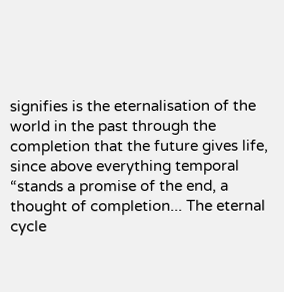signifies is the eternalisation of the world in the past through the completion that the future gives life, since above everything temporal “stands a promise of the end, a thought of completion... The eternal cycle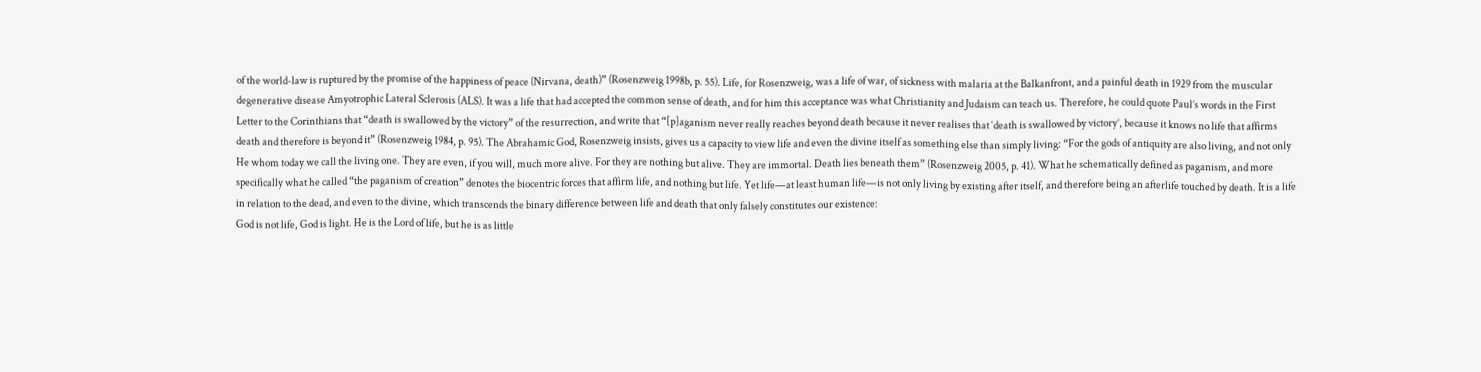of the world-law is ruptured by the promise of the happiness of peace (Nirvana, death)” (Rosenzweig 1998b, p. 55). Life, for Rosenzweig, was a life of war, of sickness with malaria at the Balkanfront, and a painful death in 1929 from the muscular degenerative disease Amyotrophic Lateral Sclerosis (ALS). It was a life that had accepted the common sense of death, and for him this acceptance was what Christianity and Judaism can teach us. Therefore, he could quote Paul’s words in the First Letter to the Corinthians that “death is swallowed by the victory” of the resurrection, and write that “[p]aganism never really reaches beyond death because it never realises that ‘death is swallowed by victory’, because it knows no life that affirms death and therefore is beyond it” (Rosenzweig 1984, p. 95). The Abrahamic God, Rosenzweig insists, gives us a capacity to view life and even the divine itself as something else than simply living: “For the gods of antiquity are also living, and not only He whom today we call the living one. They are even, if you will, much more alive. For they are nothing but alive. They are immortal. Death lies beneath them” (Rosenzweig 2005, p. 41). What he schematically defined as paganism, and more specifically what he called “the paganism of creation” denotes the biocentric forces that affirm life, and nothing but life. Yet life—at least human life—is not only living by existing after itself, and therefore being an afterlife touched by death. It is a life in relation to the dead, and even to the divine, which transcends the binary difference between life and death that only falsely constitutes our existence:
God is not life, God is light. He is the Lord of life, but he is as little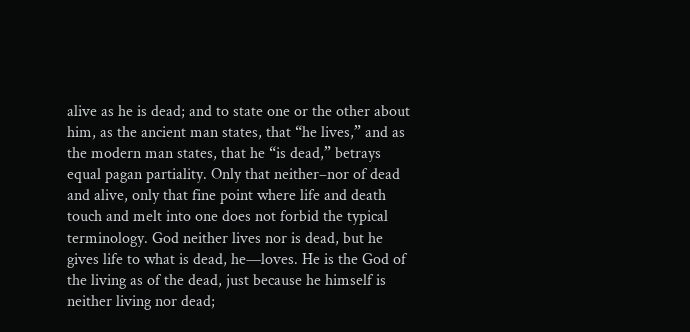alive as he is dead; and to state one or the other about him, as the ancient man states, that “he lives,” and as the modern man states, that he “is dead,” betrays equal pagan partiality. Only that neither–nor of dead and alive, only that fine point where life and death touch and melt into one does not forbid the typical terminology. God neither lives nor is dead, but he gives life to what is dead, he—loves. He is the God of the living as of the dead, just because he himself is neither living nor dead;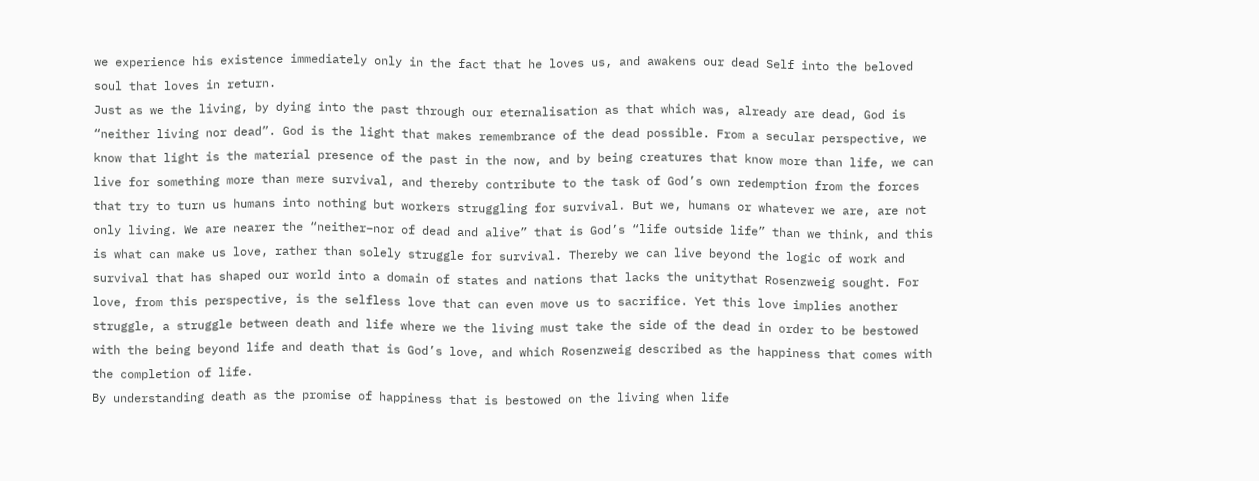we experience his existence immediately only in the fact that he loves us, and awakens our dead Self into the beloved soul that loves in return.
Just as we the living, by dying into the past through our eternalisation as that which was, already are dead, God is “neither living nor dead”. God is the light that makes remembrance of the dead possible. From a secular perspective, we know that light is the material presence of the past in the now, and by being creatures that know more than life, we can live for something more than mere survival, and thereby contribute to the task of God’s own redemption from the forces that try to turn us humans into nothing but workers struggling for survival. But we, humans or whatever we are, are not only living. We are nearer the “neither–nor of dead and alive” that is God’s “life outside life” than we think, and this is what can make us love, rather than solely struggle for survival. Thereby we can live beyond the logic of work and survival that has shaped our world into a domain of states and nations that lacks the unitythat Rosenzweig sought. For love, from this perspective, is the selfless love that can even move us to sacrifice. Yet this love implies another struggle, a struggle between death and life where we the living must take the side of the dead in order to be bestowed with the being beyond life and death that is God’s love, and which Rosenzweig described as the happiness that comes with the completion of life.
By understanding death as the promise of happiness that is bestowed on the living when life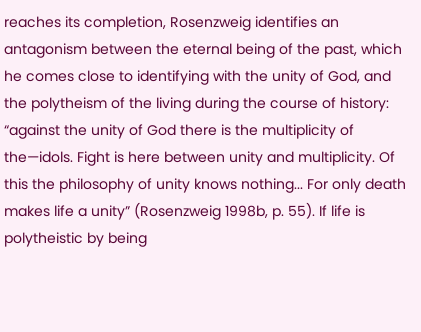reaches its completion, Rosenzweig identifies an antagonism between the eternal being of the past, which he comes close to identifying with the unity of God, and the polytheism of the living during the course of history: “against the unity of God there is the multiplicity of the—idols. Fight is here between unity and multiplicity. Of this the philosophy of unity knows nothing... For only death makes life a unity” (Rosenzweig 1998b, p. 55). If life is polytheistic by being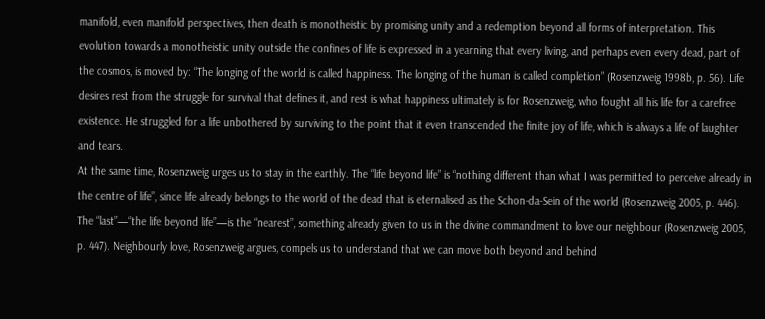manifold, even manifold perspectives, then death is monotheistic by promising unity and a redemption beyond all forms of interpretation. This evolution towards a monotheistic unity outside the confines of life is expressed in a yearning that every living, and perhaps even every dead, part of the cosmos, is moved by: “The longing of the world is called happiness. The longing of the human is called completion” (Rosenzweig 1998b, p. 56). Life desires rest from the struggle for survival that defines it, and rest is what happiness ultimately is for Rosenzweig, who fought all his life for a carefree existence. He struggled for a life unbothered by surviving to the point that it even transcended the finite joy of life, which is always a life of laughter and tears.
At the same time, Rosenzweig urges us to stay in the earthly. The “life beyond life” is “nothing different than what I was permitted to perceive already in the centre of life”, since life already belongs to the world of the dead that is eternalised as the Schon-da-Sein of the world (Rosenzweig 2005, p. 446). The “last”—“the life beyond life”—is the “nearest”, something already given to us in the divine commandment to love our neighbour (Rosenzweig 2005, p. 447). Neighbourly love, Rosenzweig argues, compels us to understand that we can move both beyond and behind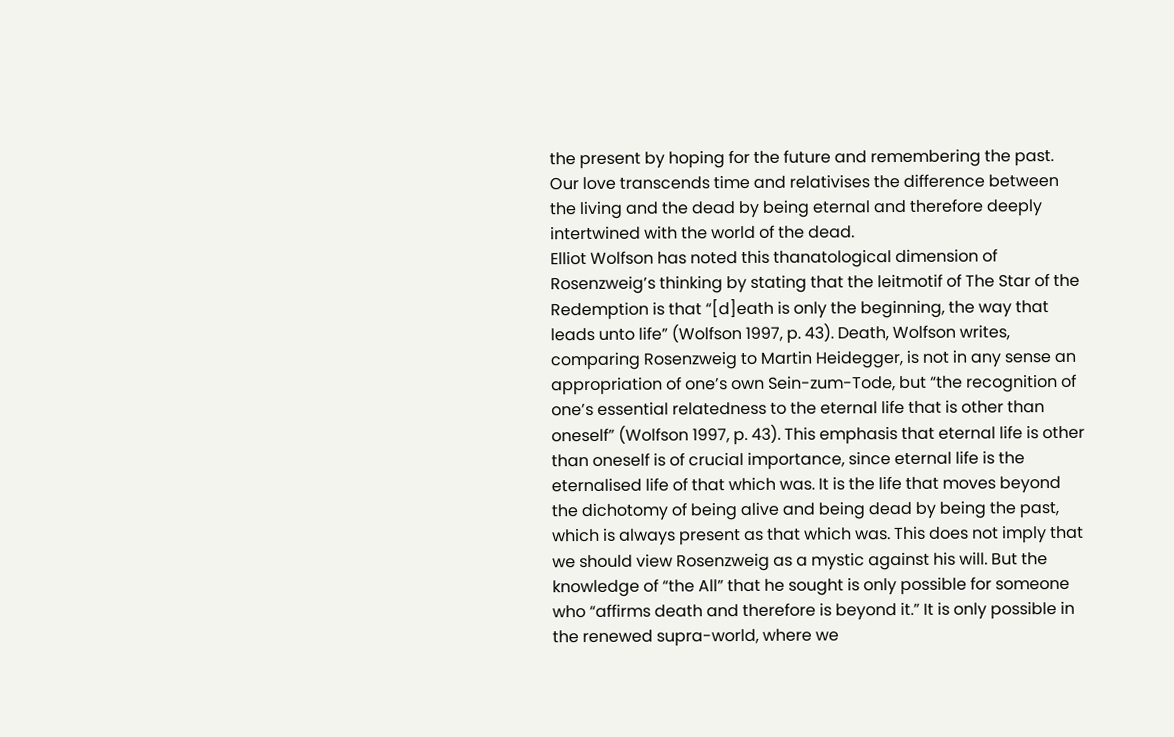the present by hoping for the future and remembering the past. Our love transcends time and relativises the difference between the living and the dead by being eternal and therefore deeply intertwined with the world of the dead.
Elliot Wolfson has noted this thanatological dimension of Rosenzweig’s thinking by stating that the leitmotif of The Star of the Redemption is that “[d]eath is only the beginning, the way that leads unto life” (Wolfson 1997, p. 43). Death, Wolfson writes, comparing Rosenzweig to Martin Heidegger, is not in any sense an appropriation of one’s own Sein-zum-Tode, but “the recognition of one’s essential relatedness to the eternal life that is other than oneself” (Wolfson 1997, p. 43). This emphasis that eternal life is other than oneself is of crucial importance, since eternal life is the eternalised life of that which was. It is the life that moves beyond the dichotomy of being alive and being dead by being the past, which is always present as that which was. This does not imply that we should view Rosenzweig as a mystic against his will. But the knowledge of “the All” that he sought is only possible for someone who “affirms death and therefore is beyond it.” It is only possible in the renewed supra-world, where we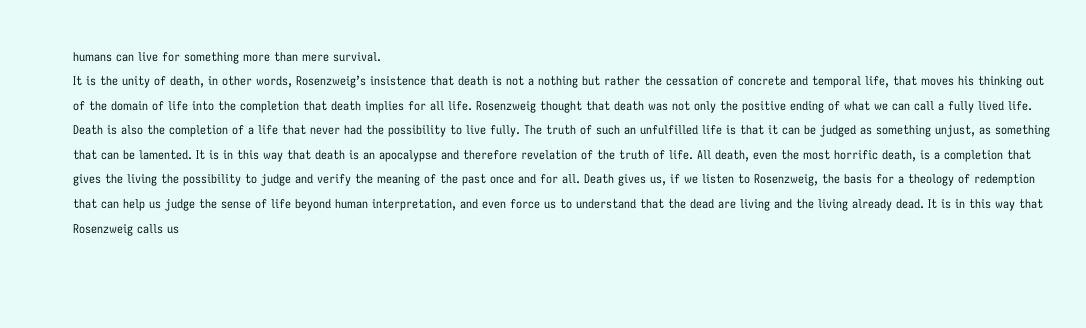humans can live for something more than mere survival.
It is the unity of death, in other words, Rosenzweig’s insistence that death is not a nothing but rather the cessation of concrete and temporal life, that moves his thinking out of the domain of life into the completion that death implies for all life. Rosenzweig thought that death was not only the positive ending of what we can call a fully lived life. Death is also the completion of a life that never had the possibility to live fully. The truth of such an unfulfilled life is that it can be judged as something unjust, as something that can be lamented. It is in this way that death is an apocalypse and therefore revelation of the truth of life. All death, even the most horrific death, is a completion that gives the living the possibility to judge and verify the meaning of the past once and for all. Death gives us, if we listen to Rosenzweig, the basis for a theology of redemption that can help us judge the sense of life beyond human interpretation, and even force us to understand that the dead are living and the living already dead. It is in this way that Rosenzweig calls us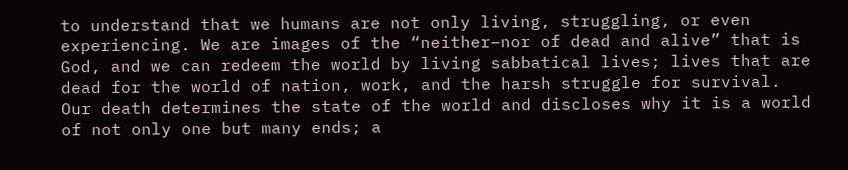to understand that we humans are not only living, struggling, or even experiencing. We are images of the “neither–nor of dead and alive” that is God, and we can redeem the world by living sabbatical lives; lives that are dead for the world of nation, work, and the harsh struggle for survival.
Our death determines the state of the world and discloses why it is a world of not only one but many ends; a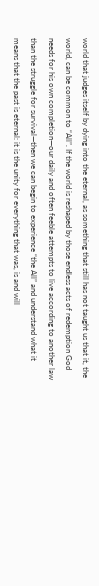world that judges itself by dying into the eternal, as something that still has not taught us that it, the world, can be common to “All”. If the world is reshaped by those endless acts of redemption God needs for his own completion—our daily and often feeble attempts to live according to another law than the struggle for survival—then we can begin to experience “the All” and understand what it means that the past is eternal: it is the unity for everything that was, is and will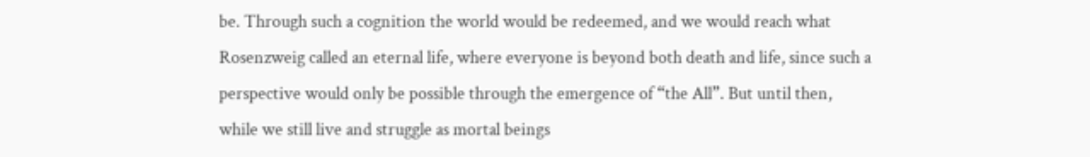be. Through such a cognition the world would be redeemed, and we would reach what Rosenzweig called an eternal life, where everyone is beyond both death and life, since such a perspective would only be possible through the emergence of “the All”. But until then, while we still live and struggle as mortal beings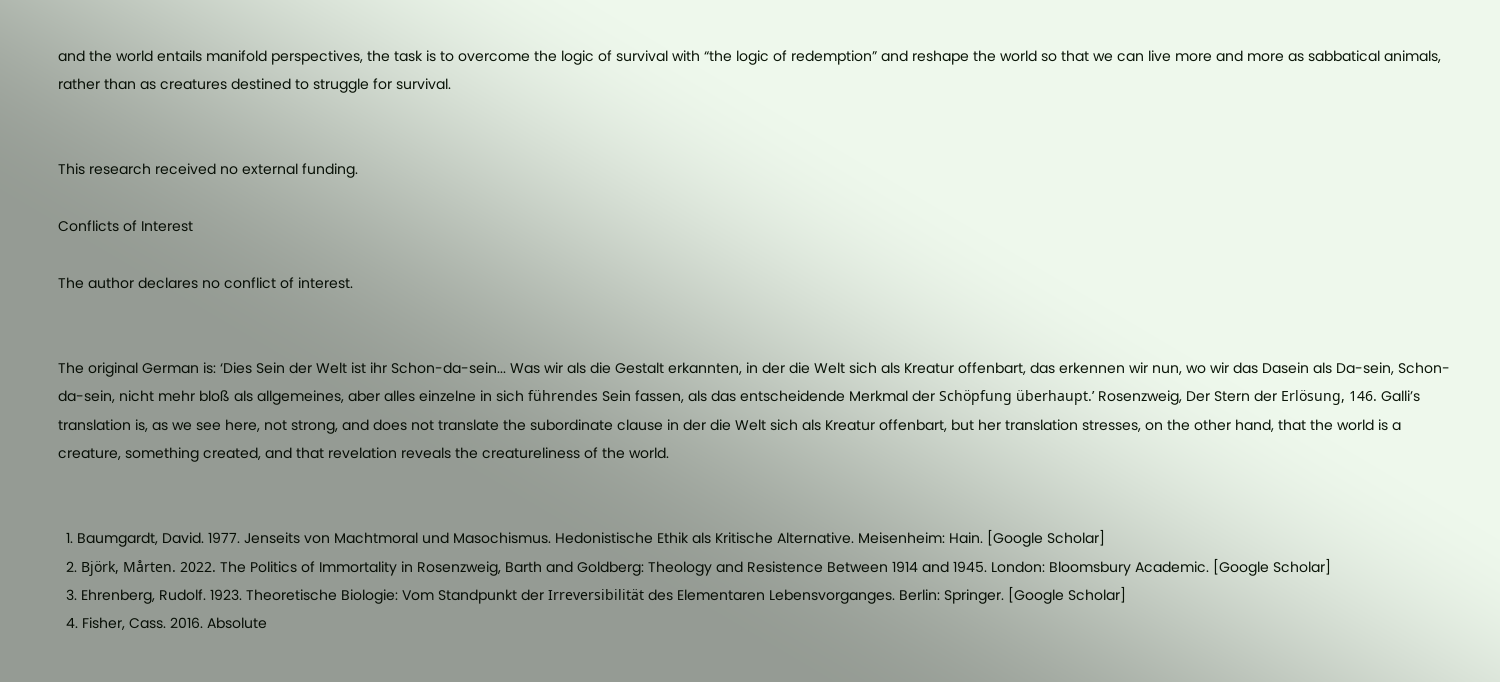and the world entails manifold perspectives, the task is to overcome the logic of survival with “the logic of redemption” and reshape the world so that we can live more and more as sabbatical animals, rather than as creatures destined to struggle for survival.


This research received no external funding.

Conflicts of Interest

The author declares no conflict of interest.


The original German is: ‘Dies Sein der Welt ist ihr Schon-da-sein... Was wir als die Gestalt erkannten, in der die Welt sich als Kreatur offenbart, das erkennen wir nun, wo wir das Dasein als Da-sein, Schon-da-sein, nicht mehr bloß als allgemeines, aber alles einzelne in sich führendes Sein fassen, als das entscheidende Merkmal der Schöpfung überhaupt.’ Rosenzweig, Der Stern der Erlösung, 146. Galli’s translation is, as we see here, not strong, and does not translate the subordinate clause in der die Welt sich als Kreatur offenbart, but her translation stresses, on the other hand, that the world is a creature, something created, and that revelation reveals the creatureliness of the world.


  1. Baumgardt, David. 1977. Jenseits von Machtmoral und Masochismus. Hedonistische Ethik als Kritische Alternative. Meisenheim: Hain. [Google Scholar]
  2. Björk, Mårten. 2022. The Politics of Immortality in Rosenzweig, Barth and Goldberg: Theology and Resistence Between 1914 and 1945. London: Bloomsbury Academic. [Google Scholar]
  3. Ehrenberg, Rudolf. 1923. Theoretische Biologie: Vom Standpunkt der Irreversibilität des Elementaren Lebensvorganges. Berlin: Springer. [Google Scholar]
  4. Fisher, Cass. 2016. Absolute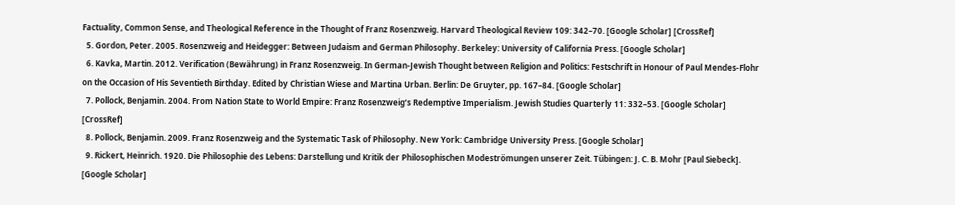Factuality, Common Sense, and Theological Reference in the Thought of Franz Rosenzweig. Harvard Theological Review 109: 342–70. [Google Scholar] [CrossRef]
  5. Gordon, Peter. 2005. Rosenzweig and Heidegger: Between Judaism and German Philosophy. Berkeley: University of California Press. [Google Scholar]
  6. Kavka, Martin. 2012. Verification (Bewährung) in Franz Rosenzweig. In German-Jewish Thought between Religion and Politics: Festschrift in Honour of Paul Mendes-Flohr on the Occasion of His Seventieth Birthday. Edited by Christian Wiese and Martina Urban. Berlin: De Gruyter, pp. 167–84. [Google Scholar]
  7. Pollock, Benjamin. 2004. From Nation State to World Empire: Franz Rosenzweig’s Redemptive Imperialism. Jewish Studies Quarterly 11: 332–53. [Google Scholar] [CrossRef]
  8. Pollock, Benjamin. 2009. Franz Rosenzweig and the Systematic Task of Philosophy. New York: Cambridge University Press. [Google Scholar]
  9. Rickert, Heinrich. 1920. Die Philosophie des Lebens: Darstellung und Kritik der Philosophischen Modeströmungen unserer Zeit. Tübingen: J. C. B. Mohr [Paul Siebeck]. [Google Scholar]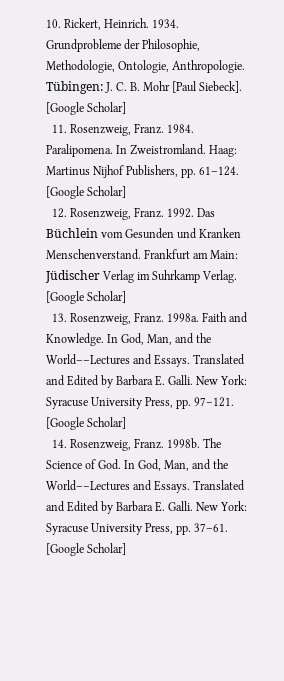10. Rickert, Heinrich. 1934. Grundprobleme der Philosophie, Methodologie, Ontologie, Anthropologie. Tübingen: J. C. B. Mohr [Paul Siebeck]. [Google Scholar]
  11. Rosenzweig, Franz. 1984. Paralipomena. In Zweistromland. Haag: Martinus Nijhof Publishers, pp. 61–124. [Google Scholar]
  12. Rosenzweig, Franz. 1992. Das Büchlein vom Gesunden und Kranken Menschenverstand. Frankfurt am Main: Jüdischer Verlag im Suhrkamp Verlag. [Google Scholar]
  13. Rosenzweig, Franz. 1998a. Faith and Knowledge. In God, Man, and the World––Lectures and Essays. Translated and Edited by Barbara E. Galli. New York: Syracuse University Press, pp. 97–121. [Google Scholar]
  14. Rosenzweig, Franz. 1998b. The Science of God. In God, Man, and the World––Lectures and Essays. Translated and Edited by Barbara E. Galli. New York: Syracuse University Press, pp. 37–61. [Google Scholar]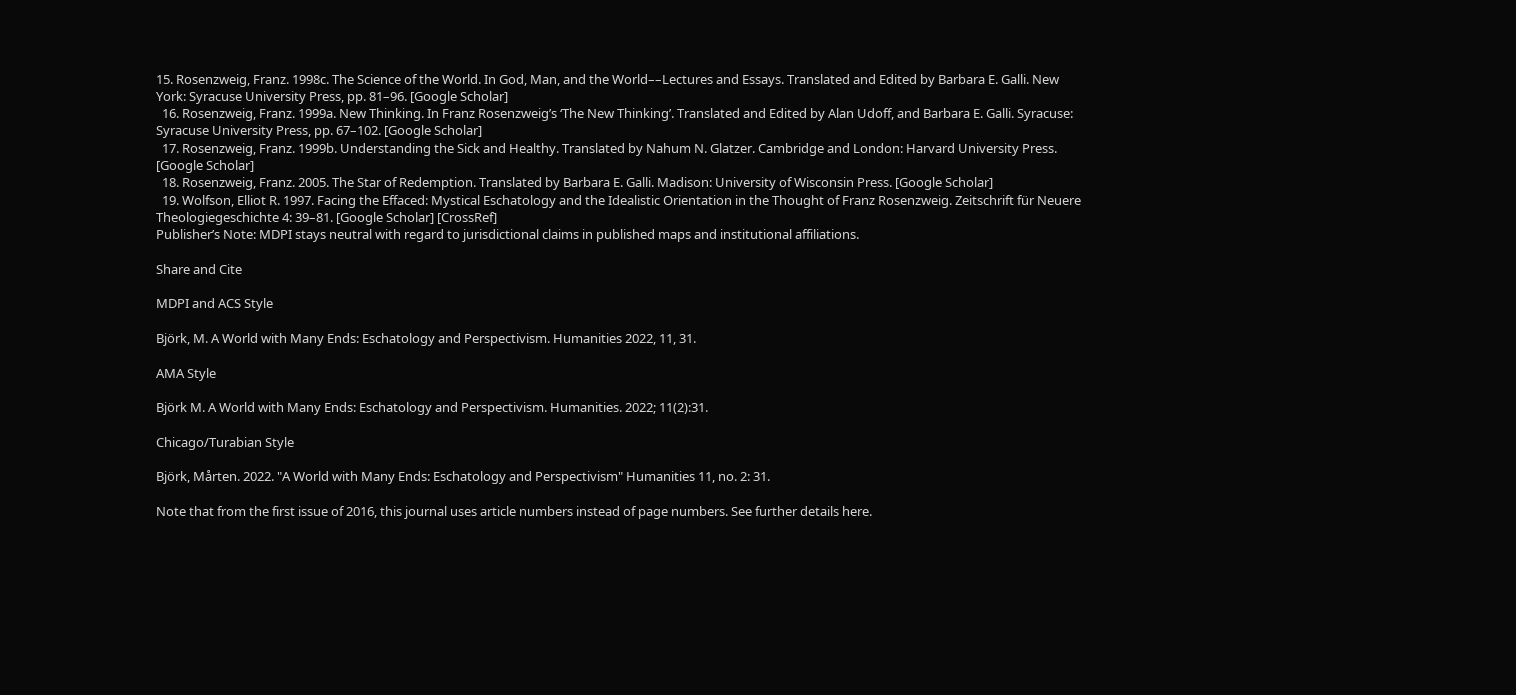15. Rosenzweig, Franz. 1998c. The Science of the World. In God, Man, and the World––Lectures and Essays. Translated and Edited by Barbara E. Galli. New York: Syracuse University Press, pp. 81–96. [Google Scholar]
  16. Rosenzweig, Franz. 1999a. New Thinking. In Franz Rosenzweig’s ‘The New Thinking’. Translated and Edited by Alan Udoff, and Barbara E. Galli. Syracuse: Syracuse University Press, pp. 67–102. [Google Scholar]
  17. Rosenzweig, Franz. 1999b. Understanding the Sick and Healthy. Translated by Nahum N. Glatzer. Cambridge and London: Harvard University Press. [Google Scholar]
  18. Rosenzweig, Franz. 2005. The Star of Redemption. Translated by Barbara E. Galli. Madison: University of Wisconsin Press. [Google Scholar]
  19. Wolfson, Elliot R. 1997. Facing the Effaced: Mystical Eschatology and the Idealistic Orientation in the Thought of Franz Rosenzweig. Zeitschrift für Neuere Theologiegeschichte 4: 39–81. [Google Scholar] [CrossRef]
Publisher’s Note: MDPI stays neutral with regard to jurisdictional claims in published maps and institutional affiliations.

Share and Cite

MDPI and ACS Style

Björk, M. A World with Many Ends: Eschatology and Perspectivism. Humanities 2022, 11, 31.

AMA Style

Björk M. A World with Many Ends: Eschatology and Perspectivism. Humanities. 2022; 11(2):31.

Chicago/Turabian Style

Björk, Mårten. 2022. "A World with Many Ends: Eschatology and Perspectivism" Humanities 11, no. 2: 31.

Note that from the first issue of 2016, this journal uses article numbers instead of page numbers. See further details here.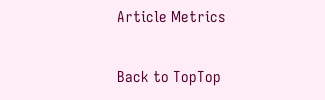Article Metrics

Back to TopTop